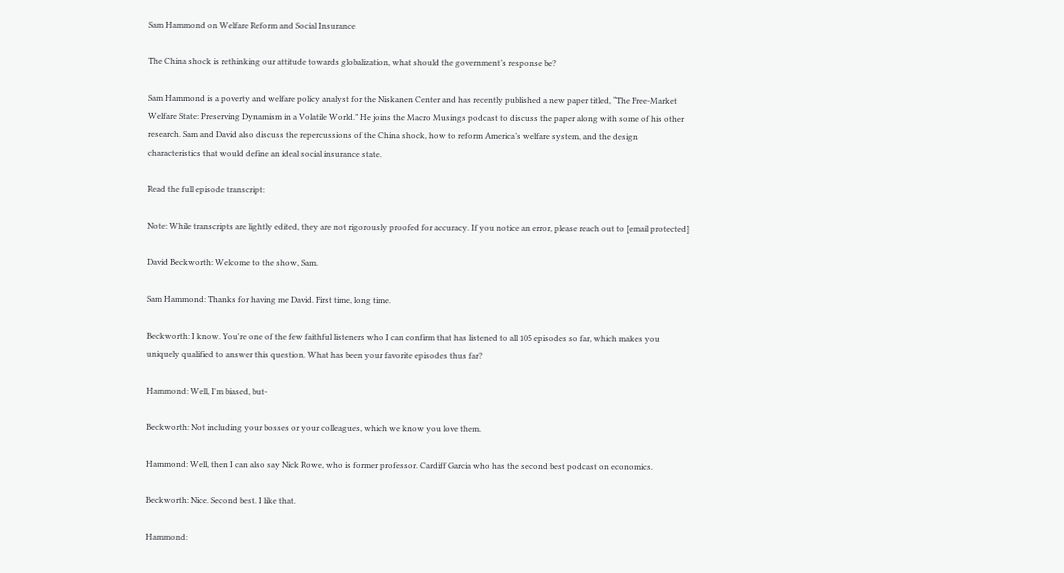Sam Hammond on Welfare Reform and Social Insurance

The China shock is rethinking our attitude towards globalization, what should the government’s response be?

Sam Hammond is a poverty and welfare policy analyst for the Niskanen Center and has recently published a new paper titled, “The Free-Market Welfare State: Preserving Dynamism in a Volatile World.” He joins the Macro Musings podcast to discuss the paper along with some of his other research. Sam and David also discuss the repercussions of the China shock, how to reform America’s welfare system, and the design characteristics that would define an ideal social insurance state.

Read the full episode transcript:

Note: While transcripts are lightly edited, they are not rigorously proofed for accuracy. If you notice an error, please reach out to [email protected]

David Beckworth: Welcome to the show, Sam.

Sam Hammond: Thanks for having me David. First time, long time.

Beckworth: I know. You're one of the few faithful listeners who I can confirm that has listened to all 105 episodes so far, which makes you uniquely qualified to answer this question. What has been your favorite episodes thus far?

Hammond: Well, I'm biased, but-

Beckworth: Not including your bosses or your colleagues, which we know you love them.

Hammond: Well, then I can also say Nick Rowe, who is former professor. Cardiff Garcia who has the second best podcast on economics.

Beckworth: Nice. Second best. I like that.

Hammond: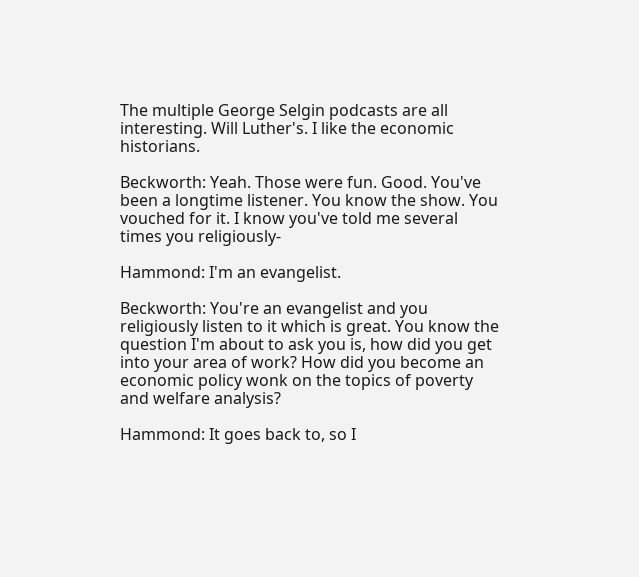The multiple George Selgin podcasts are all interesting. Will Luther's. I like the economic historians.

Beckworth: Yeah. Those were fun. Good. You've been a longtime listener. You know the show. You vouched for it. I know you've told me several times you religiously-

Hammond: I'm an evangelist.

Beckworth: You're an evangelist and you religiously listen to it which is great. You know the question I'm about to ask you is, how did you get into your area of work? How did you become an economic policy wonk on the topics of poverty and welfare analysis?

Hammond: It goes back to, so I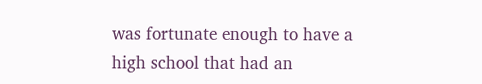was fortunate enough to have a high school that had an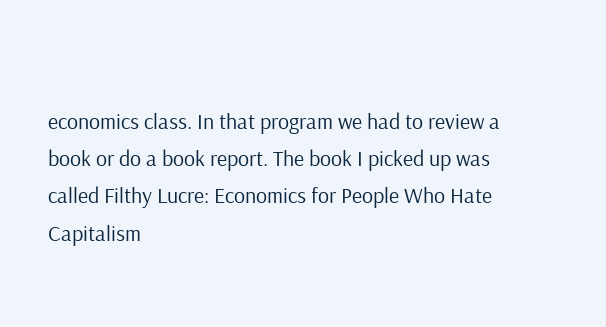economics class. In that program we had to review a book or do a book report. The book I picked up was called Filthy Lucre: Economics for People Who Hate Capitalism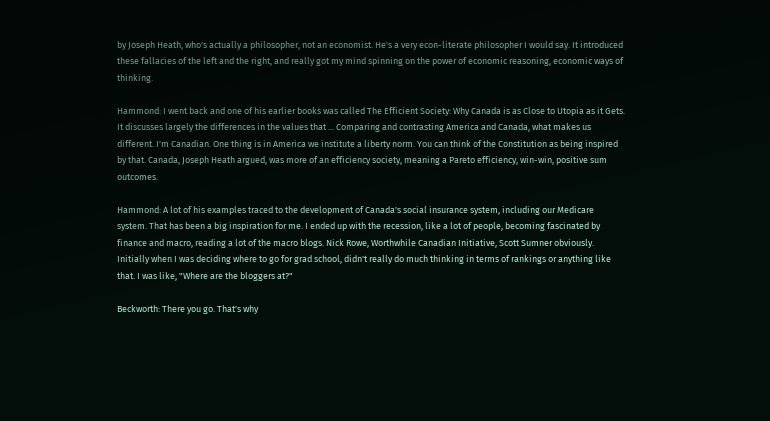by Joseph Heath, who's actually a philosopher, not an economist. He's a very econ-literate philosopher I would say. It introduced these fallacies of the left and the right, and really got my mind spinning on the power of economic reasoning, economic ways of thinking.

Hammond: I went back and one of his earlier books was called The Efficient Society: Why Canada is as Close to Utopia as it Gets. It discusses largely the differences in the values that ... Comparing and contrasting America and Canada, what makes us different. I'm Canadian. One thing is in America we institute a liberty norm. You can think of the Constitution as being inspired by that. Canada, Joseph Heath argued, was more of an efficiency society, meaning a Pareto efficiency, win-win, positive sum outcomes.

Hammond: A lot of his examples traced to the development of Canada's social insurance system, including our Medicare system. That has been a big inspiration for me. I ended up with the recession, like a lot of people, becoming fascinated by finance and macro, reading a lot of the macro blogs. Nick Rowe, Worthwhile Canadian Initiative, Scott Sumner obviously. Initially when I was deciding where to go for grad school, didn't really do much thinking in terms of rankings or anything like that. I was like, "Where are the bloggers at?"

Beckworth: There you go. That's why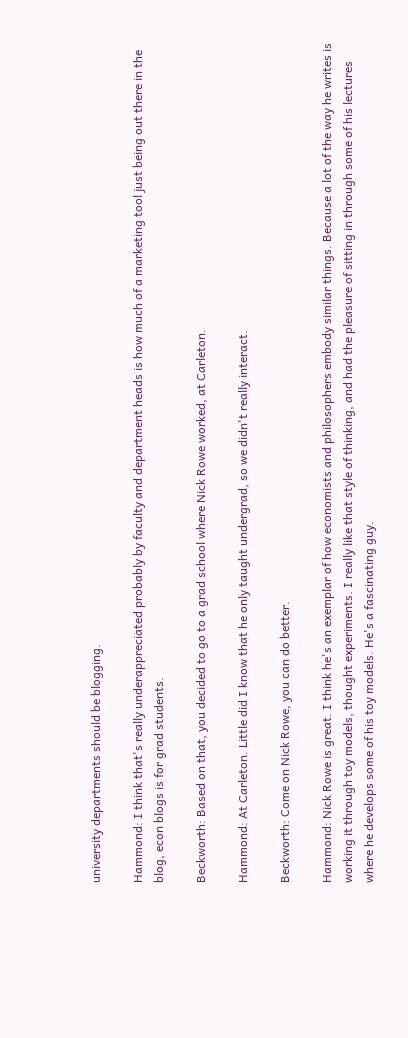university departments should be blogging.

Hammond: I think that's really underappreciated probably by faculty and department heads is how much of a marketing tool just being out there in the blog, econ blogs is for grad students.

Beckworth: Based on that, you decided to go to a grad school where Nick Rowe worked, at Carleton.

Hammond: At Carleton. Little did I know that he only taught undergrad, so we didn't really interact.

Beckworth: Come on Nick Rowe, you can do better.

Hammond: Nick Rowe is great. I think he's an exemplar of how economists and philosophers embody similar things. Because a lot of the way he writes is working it through toy models, thought experiments. I really like that style of thinking, and had the pleasure of sitting in through some of his lectures where he develops some of his toy models. He's a fascinating guy.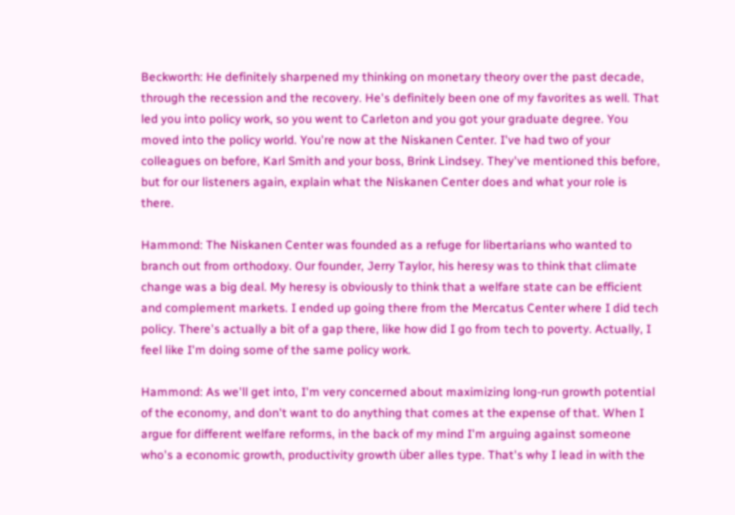Beckworth: He definitely sharpened my thinking on monetary theory over the past decade, through the recession and the recovery. He's definitely been one of my favorites as well. That led you into policy work, so you went to Carleton and you got your graduate degree. You moved into the policy world. You're now at the Niskanen Center. I've had two of your colleagues on before, Karl Smith and your boss, Brink Lindsey. They've mentioned this before, but for our listeners again, explain what the Niskanen Center does and what your role is there.

Hammond: The Niskanen Center was founded as a refuge for libertarians who wanted to branch out from orthodoxy. Our founder, Jerry Taylor, his heresy was to think that climate change was a big deal. My heresy is obviously to think that a welfare state can be efficient and complement markets. I ended up going there from the Mercatus Center where I did tech policy. There's actually a bit of a gap there, like how did I go from tech to poverty. Actually, I feel like I'm doing some of the same policy work.

Hammond: As we'll get into, I'm very concerned about maximizing long-run growth potential of the economy, and don't want to do anything that comes at the expense of that. When I argue for different welfare reforms, in the back of my mind I'm arguing against someone who's a economic growth, productivity growth über alles type. That's why I lead in with the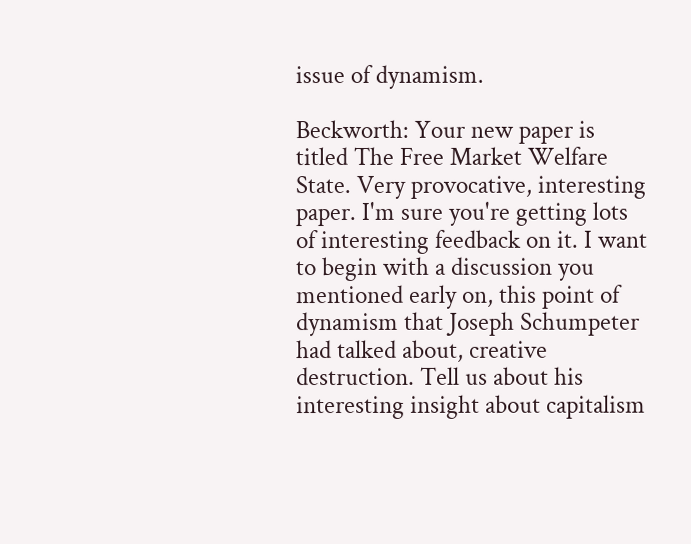issue of dynamism.

Beckworth: Your new paper is titled The Free Market Welfare State. Very provocative, interesting paper. I'm sure you're getting lots of interesting feedback on it. I want to begin with a discussion you mentioned early on, this point of dynamism that Joseph Schumpeter had talked about, creative destruction. Tell us about his interesting insight about capitalism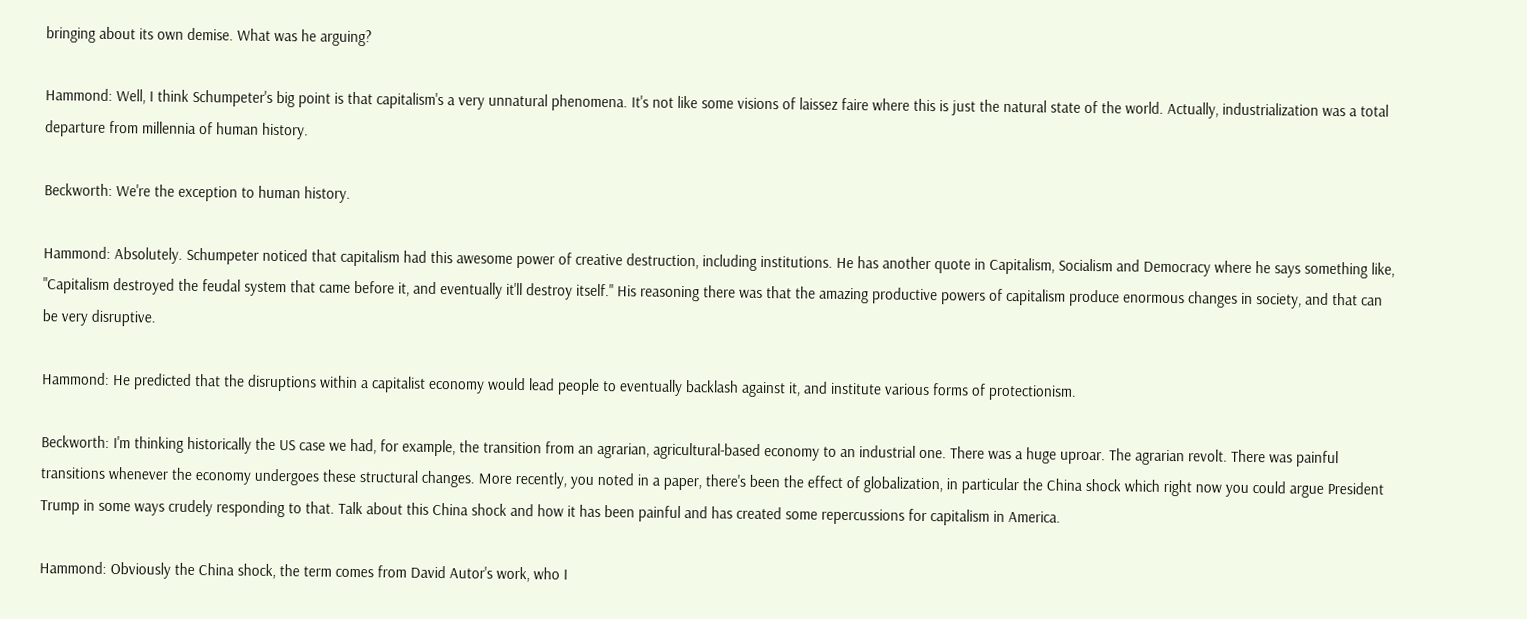bringing about its own demise. What was he arguing?

Hammond: Well, I think Schumpeter's big point is that capitalism's a very unnatural phenomena. It's not like some visions of laissez faire where this is just the natural state of the world. Actually, industrialization was a total departure from millennia of human history.

Beckworth: We're the exception to human history.

Hammond: Absolutely. Schumpeter noticed that capitalism had this awesome power of creative destruction, including institutions. He has another quote in Capitalism, Socialism and Democracy where he says something like, "Capitalism destroyed the feudal system that came before it, and eventually it'll destroy itself." His reasoning there was that the amazing productive powers of capitalism produce enormous changes in society, and that can be very disruptive.

Hammond: He predicted that the disruptions within a capitalist economy would lead people to eventually backlash against it, and institute various forms of protectionism.

Beckworth: I'm thinking historically the US case we had, for example, the transition from an agrarian, agricultural-based economy to an industrial one. There was a huge uproar. The agrarian revolt. There was painful transitions whenever the economy undergoes these structural changes. More recently, you noted in a paper, there's been the effect of globalization, in particular the China shock which right now you could argue President Trump in some ways crudely responding to that. Talk about this China shock and how it has been painful and has created some repercussions for capitalism in America.

Hammond: Obviously the China shock, the term comes from David Autor's work, who I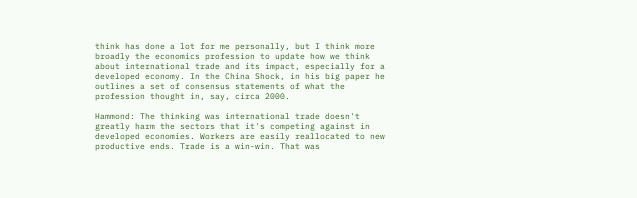think has done a lot for me personally, but I think more broadly the economics profession to update how we think about international trade and its impact, especially for a developed economy. In the China Shock, in his big paper he outlines a set of consensus statements of what the profession thought in, say, circa 2000.

Hammond: The thinking was international trade doesn't greatly harm the sectors that it's competing against in developed economies. Workers are easily reallocated to new productive ends. Trade is a win-win. That was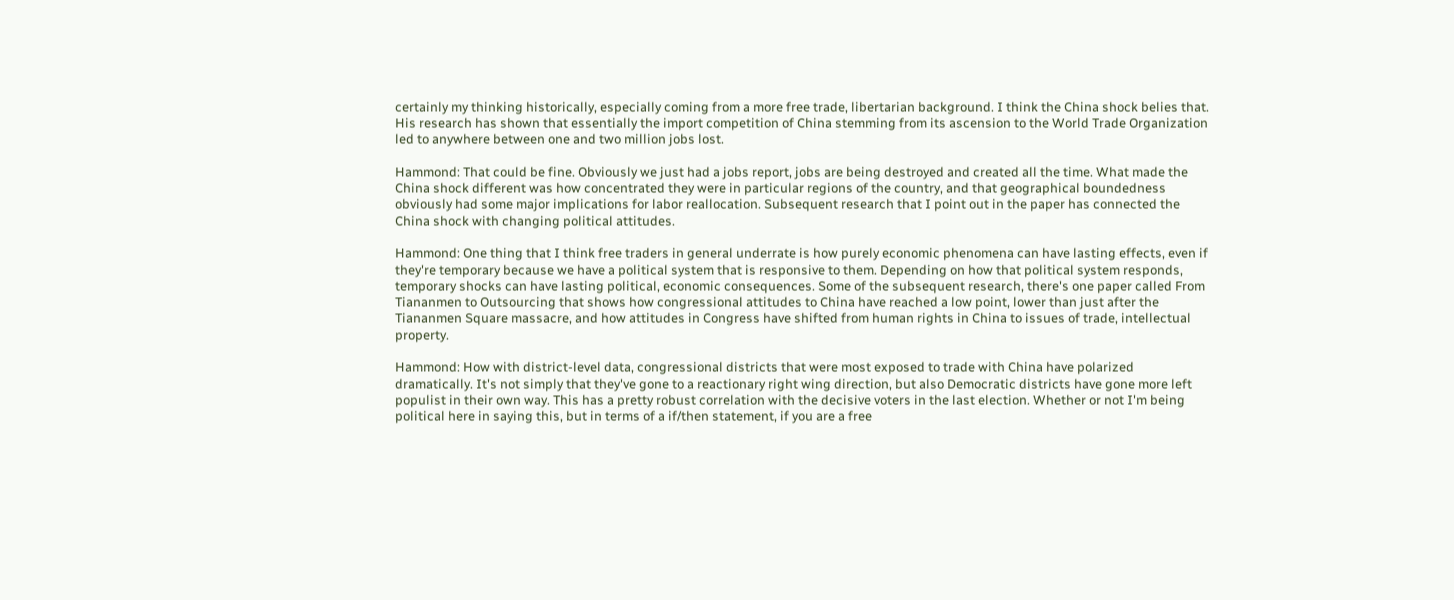certainly my thinking historically, especially coming from a more free trade, libertarian background. I think the China shock belies that. His research has shown that essentially the import competition of China stemming from its ascension to the World Trade Organization led to anywhere between one and two million jobs lost.

Hammond: That could be fine. Obviously we just had a jobs report, jobs are being destroyed and created all the time. What made the China shock different was how concentrated they were in particular regions of the country, and that geographical boundedness obviously had some major implications for labor reallocation. Subsequent research that I point out in the paper has connected the China shock with changing political attitudes.

Hammond: One thing that I think free traders in general underrate is how purely economic phenomena can have lasting effects, even if they're temporary because we have a political system that is responsive to them. Depending on how that political system responds, temporary shocks can have lasting political, economic consequences. Some of the subsequent research, there's one paper called From Tiananmen to Outsourcing that shows how congressional attitudes to China have reached a low point, lower than just after the Tiananmen Square massacre, and how attitudes in Congress have shifted from human rights in China to issues of trade, intellectual property.

Hammond: How with district-level data, congressional districts that were most exposed to trade with China have polarized dramatically. It's not simply that they've gone to a reactionary right wing direction, but also Democratic districts have gone more left populist in their own way. This has a pretty robust correlation with the decisive voters in the last election. Whether or not I'm being political here in saying this, but in terms of a if/then statement, if you are a free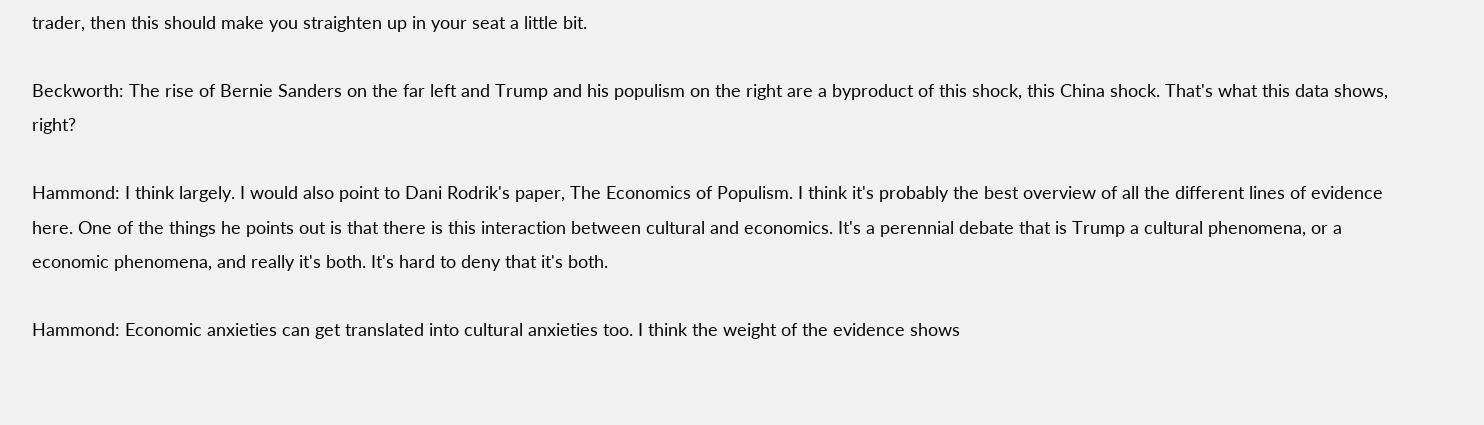trader, then this should make you straighten up in your seat a little bit.

Beckworth: The rise of Bernie Sanders on the far left and Trump and his populism on the right are a byproduct of this shock, this China shock. That's what this data shows, right?

Hammond: I think largely. I would also point to Dani Rodrik's paper, The Economics of Populism. I think it's probably the best overview of all the different lines of evidence here. One of the things he points out is that there is this interaction between cultural and economics. It's a perennial debate that is Trump a cultural phenomena, or a economic phenomena, and really it's both. It's hard to deny that it's both.

Hammond: Economic anxieties can get translated into cultural anxieties too. I think the weight of the evidence shows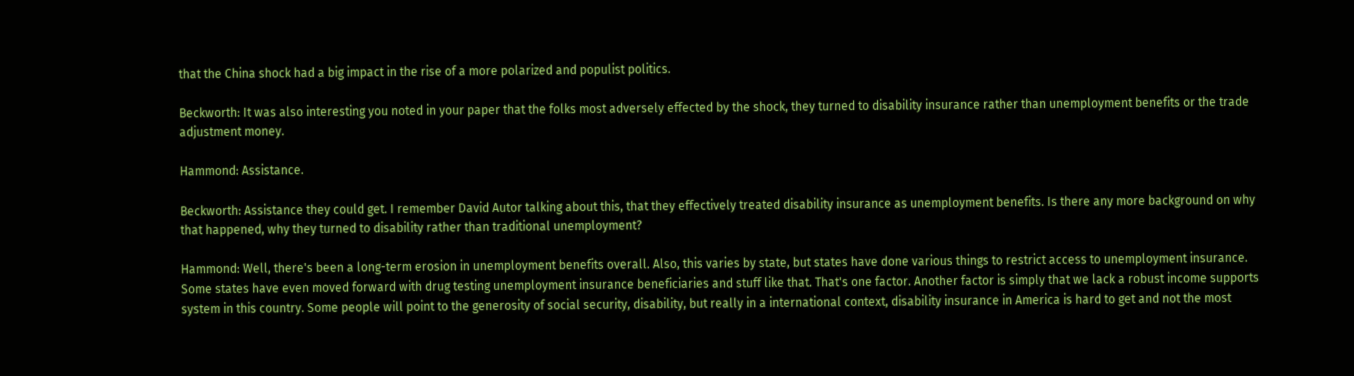that the China shock had a big impact in the rise of a more polarized and populist politics.

Beckworth: It was also interesting you noted in your paper that the folks most adversely effected by the shock, they turned to disability insurance rather than unemployment benefits or the trade adjustment money.

Hammond: Assistance.

Beckworth: Assistance they could get. I remember David Autor talking about this, that they effectively treated disability insurance as unemployment benefits. Is there any more background on why that happened, why they turned to disability rather than traditional unemployment?

Hammond: Well, there's been a long-term erosion in unemployment benefits overall. Also, this varies by state, but states have done various things to restrict access to unemployment insurance. Some states have even moved forward with drug testing unemployment insurance beneficiaries and stuff like that. That's one factor. Another factor is simply that we lack a robust income supports system in this country. Some people will point to the generosity of social security, disability, but really in a international context, disability insurance in America is hard to get and not the most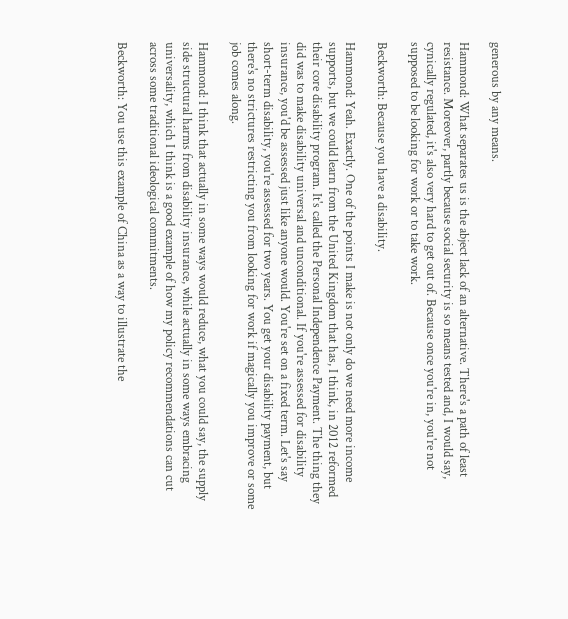generous by any means.

Hammond: What separates us is the abject lack of an alternative. There's a path of least resistance. Moreover, partly because social security is so means tested and, I would say, cynically regulated, it's also very hard to get out of. Because once you're in, you're not supposed to be looking for work or to take work.

Beckworth: Because you have a disability.

Hammond: Yeah. Exactly. One of the points I make is not only do we need more income supports, but we could learn from the United Kingdom that has, I think, in 2012 reformed their core disability program. It's called the Personal Independence Payment. The thing they did was to make disability universal and unconditional. If you're assessed for disability insurance, you'd be assessed just like anyone would. You're set on a fixed term. Let's say short-term disability, you're assessed for two years. You get your disability payment, but there's no strictures restricting you from looking for work if magically you improve or some job comes along.

Hammond: I think that actually in some ways would reduce, what you could say, the supply side structural harms from disability insurance, while actually in some ways embracing universality, which I think is a good example of how my policy recommendations can cut across some traditional ideological commitments.

Beckworth: You use this example of China as a way to illustrate the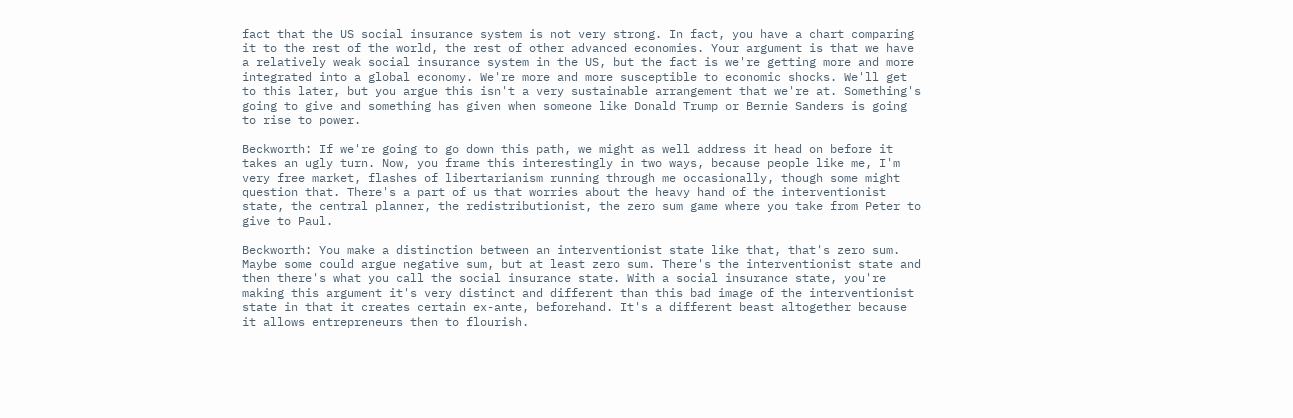fact that the US social insurance system is not very strong. In fact, you have a chart comparing it to the rest of the world, the rest of other advanced economies. Your argument is that we have a relatively weak social insurance system in the US, but the fact is we're getting more and more integrated into a global economy. We're more and more susceptible to economic shocks. We'll get to this later, but you argue this isn't a very sustainable arrangement that we're at. Something's going to give and something has given when someone like Donald Trump or Bernie Sanders is going to rise to power.

Beckworth: If we're going to go down this path, we might as well address it head on before it takes an ugly turn. Now, you frame this interestingly in two ways, because people like me, I'm very free market, flashes of libertarianism running through me occasionally, though some might question that. There's a part of us that worries about the heavy hand of the interventionist state, the central planner, the redistributionist, the zero sum game where you take from Peter to give to Paul.

Beckworth: You make a distinction between an interventionist state like that, that's zero sum. Maybe some could argue negative sum, but at least zero sum. There's the interventionist state and then there's what you call the social insurance state. With a social insurance state, you're making this argument it's very distinct and different than this bad image of the interventionist state in that it creates certain ex-ante, beforehand. It's a different beast altogether because it allows entrepreneurs then to flourish.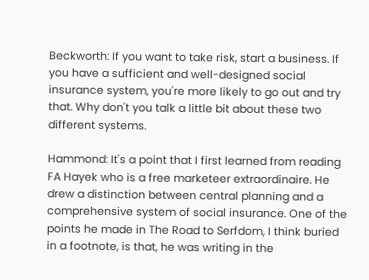Beckworth: If you want to take risk, start a business. If you have a sufficient and well-designed social insurance system, you're more likely to go out and try that. Why don't you talk a little bit about these two different systems.

Hammond: It's a point that I first learned from reading FA Hayek who is a free marketeer extraordinaire. He drew a distinction between central planning and a comprehensive system of social insurance. One of the points he made in The Road to Serfdom, I think buried in a footnote, is that, he was writing in the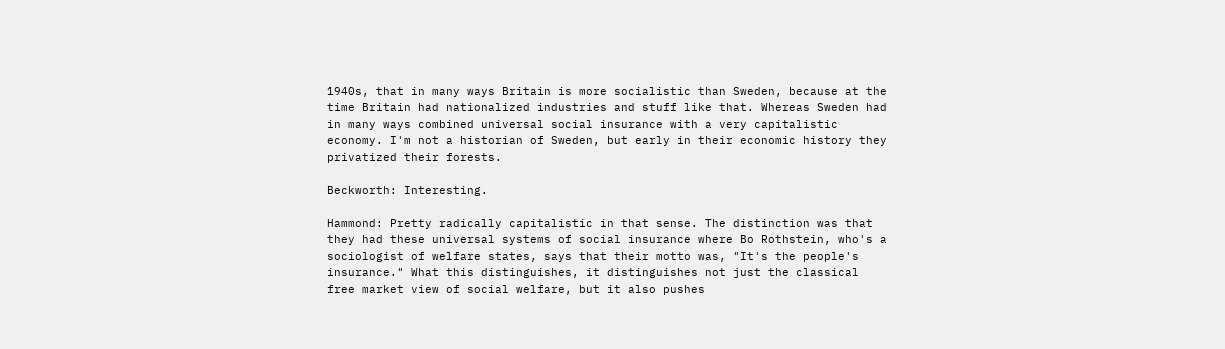1940s, that in many ways Britain is more socialistic than Sweden, because at the time Britain had nationalized industries and stuff like that. Whereas Sweden had in many ways combined universal social insurance with a very capitalistic economy. I'm not a historian of Sweden, but early in their economic history they privatized their forests.

Beckworth: Interesting.

Hammond: Pretty radically capitalistic in that sense. The distinction was that they had these universal systems of social insurance where Bo Rothstein, who's a sociologist of welfare states, says that their motto was, "It's the people's insurance." What this distinguishes, it distinguishes not just the classical free market view of social welfare, but it also pushes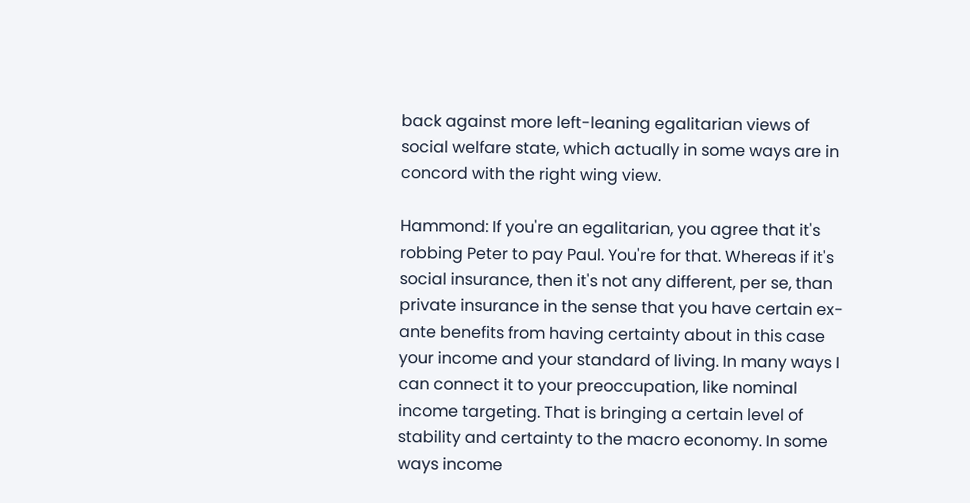back against more left-leaning egalitarian views of social welfare state, which actually in some ways are in concord with the right wing view.

Hammond: If you're an egalitarian, you agree that it's robbing Peter to pay Paul. You're for that. Whereas if it's social insurance, then it's not any different, per se, than private insurance in the sense that you have certain ex-ante benefits from having certainty about in this case your income and your standard of living. In many ways I can connect it to your preoccupation, like nominal income targeting. That is bringing a certain level of stability and certainty to the macro economy. In some ways income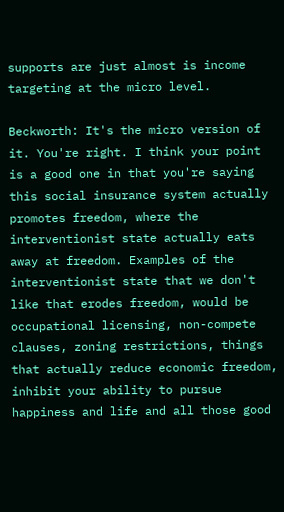supports are just almost is income targeting at the micro level.

Beckworth: It's the micro version of it. You're right. I think your point is a good one in that you're saying this social insurance system actually promotes freedom, where the interventionist state actually eats away at freedom. Examples of the interventionist state that we don't like that erodes freedom, would be occupational licensing, non-compete clauses, zoning restrictions, things that actually reduce economic freedom, inhibit your ability to pursue happiness and life and all those good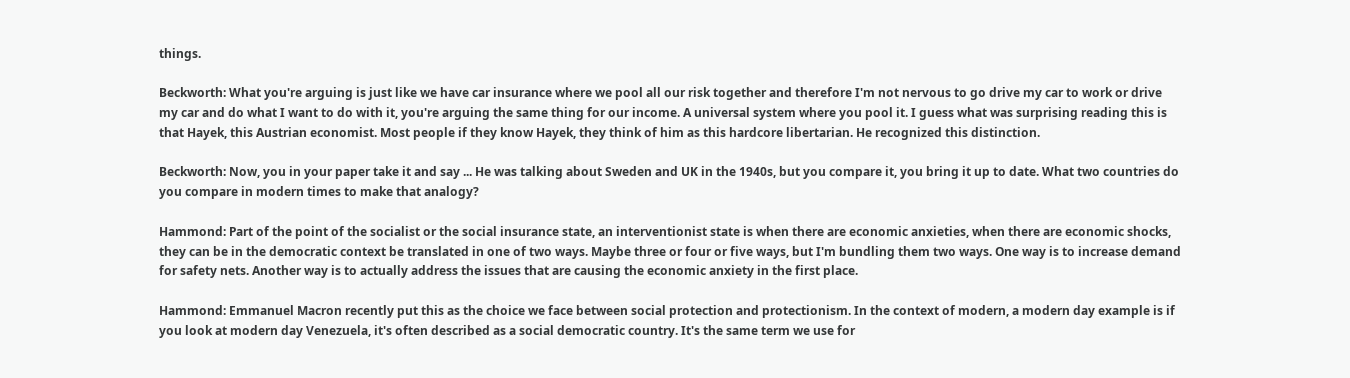things.

Beckworth: What you're arguing is just like we have car insurance where we pool all our risk together and therefore I'm not nervous to go drive my car to work or drive my car and do what I want to do with it, you're arguing the same thing for our income. A universal system where you pool it. I guess what was surprising reading this is that Hayek, this Austrian economist. Most people if they know Hayek, they think of him as this hardcore libertarian. He recognized this distinction.

Beckworth: Now, you in your paper take it and say ... He was talking about Sweden and UK in the 1940s, but you compare it, you bring it up to date. What two countries do you compare in modern times to make that analogy?

Hammond: Part of the point of the socialist or the social insurance state, an interventionist state is when there are economic anxieties, when there are economic shocks, they can be in the democratic context be translated in one of two ways. Maybe three or four or five ways, but I'm bundling them two ways. One way is to increase demand for safety nets. Another way is to actually address the issues that are causing the economic anxiety in the first place.

Hammond: Emmanuel Macron recently put this as the choice we face between social protection and protectionism. In the context of modern, a modern day example is if you look at modern day Venezuela, it's often described as a social democratic country. It's the same term we use for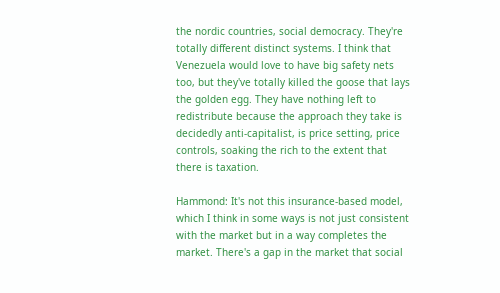the nordic countries, social democracy. They're totally different distinct systems. I think that Venezuela would love to have big safety nets too, but they've totally killed the goose that lays the golden egg. They have nothing left to redistribute because the approach they take is decidedly anti-capitalist, is price setting, price controls, soaking the rich to the extent that there is taxation.

Hammond: It's not this insurance-based model, which I think in some ways is not just consistent with the market but in a way completes the market. There's a gap in the market that social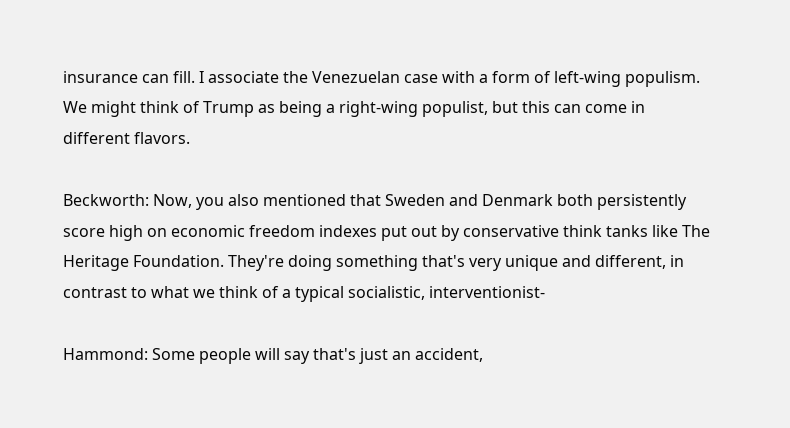insurance can fill. I associate the Venezuelan case with a form of left-wing populism. We might think of Trump as being a right-wing populist, but this can come in different flavors.

Beckworth: Now, you also mentioned that Sweden and Denmark both persistently score high on economic freedom indexes put out by conservative think tanks like The Heritage Foundation. They're doing something that's very unique and different, in contrast to what we think of a typical socialistic, interventionist-

Hammond: Some people will say that's just an accident,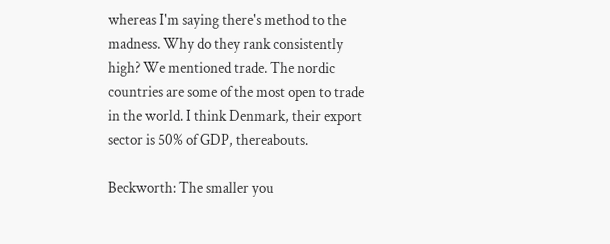whereas I'm saying there's method to the madness. Why do they rank consistently high? We mentioned trade. The nordic countries are some of the most open to trade in the world. I think Denmark, their export sector is 50% of GDP, thereabouts.

Beckworth: The smaller you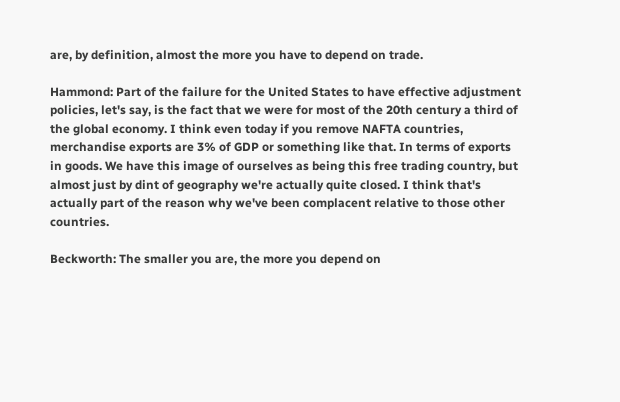are, by definition, almost the more you have to depend on trade.

Hammond: Part of the failure for the United States to have effective adjustment policies, let's say, is the fact that we were for most of the 20th century a third of the global economy. I think even today if you remove NAFTA countries, merchandise exports are 3% of GDP or something like that. In terms of exports in goods. We have this image of ourselves as being this free trading country, but almost just by dint of geography we're actually quite closed. I think that's actually part of the reason why we've been complacent relative to those other countries.

Beckworth: The smaller you are, the more you depend on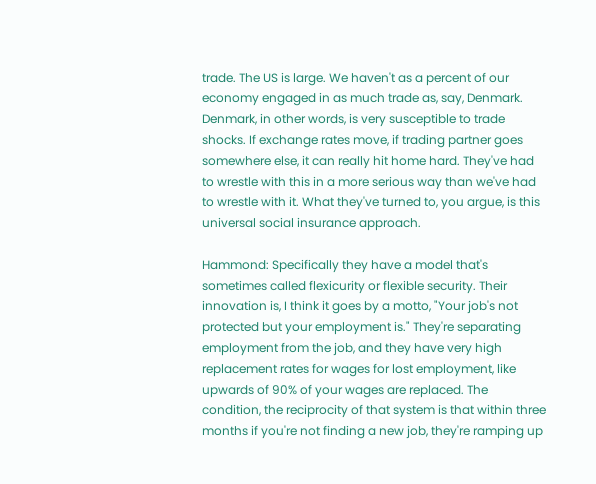trade. The US is large. We haven't as a percent of our economy engaged in as much trade as, say, Denmark. Denmark, in other words, is very susceptible to trade shocks. If exchange rates move, if trading partner goes somewhere else, it can really hit home hard. They've had to wrestle with this in a more serious way than we've had to wrestle with it. What they've turned to, you argue, is this universal social insurance approach.

Hammond: Specifically they have a model that's sometimes called flexicurity or flexible security. Their innovation is, I think it goes by a motto, "Your job's not protected but your employment is." They're separating employment from the job, and they have very high replacement rates for wages for lost employment, like upwards of 90% of your wages are replaced. The condition, the reciprocity of that system is that within three months if you're not finding a new job, they're ramping up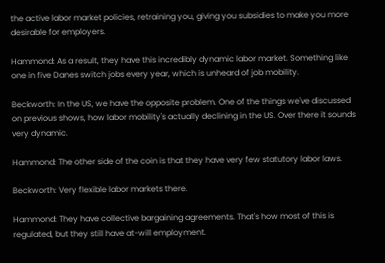the active labor market policies, retraining you, giving you subsidies to make you more desirable for employers.

Hammond: As a result, they have this incredibly dynamic labor market. Something like one in five Danes switch jobs every year, which is unheard of job mobility.

Beckworth: In the US, we have the opposite problem. One of the things we've discussed on previous shows, how labor mobility's actually declining in the US. Over there it sounds very dynamic.

Hammond: The other side of the coin is that they have very few statutory labor laws.

Beckworth: Very flexible labor markets there.

Hammond: They have collective bargaining agreements. That's how most of this is regulated, but they still have at-will employment.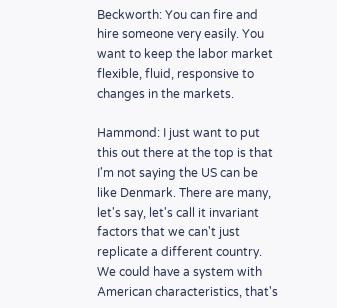Beckworth: You can fire and hire someone very easily. You want to keep the labor market flexible, fluid, responsive to changes in the markets.

Hammond: I just want to put this out there at the top is that I'm not saying the US can be like Denmark. There are many, let's say, let's call it invariant factors that we can't just replicate a different country. We could have a system with American characteristics, that's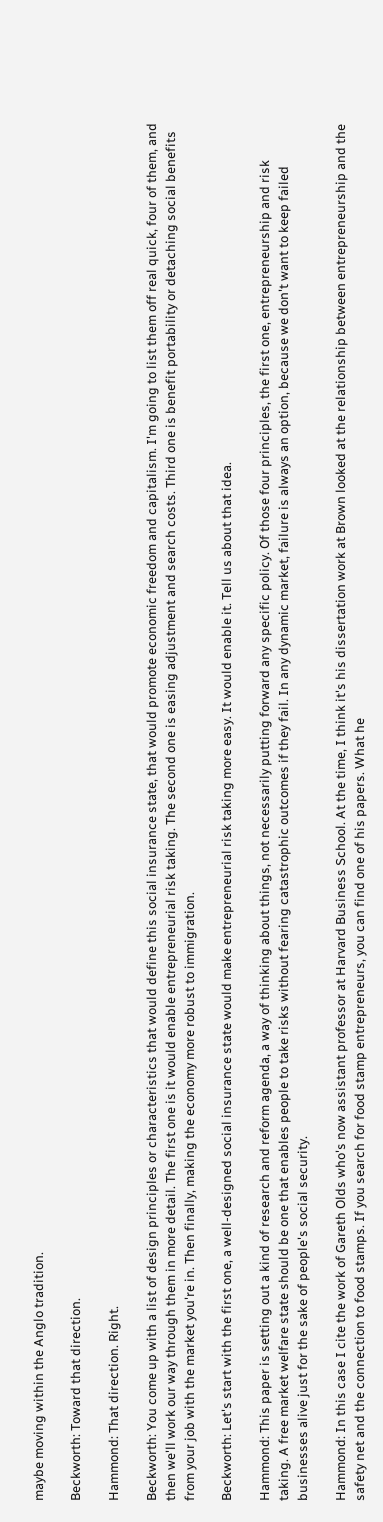maybe moving within the Anglo tradition.

Beckworth: Toward that direction.

Hammond: That direction. Right.

Beckworth: You come up with a list of design principles or characteristics that would define this social insurance state, that would promote economic freedom and capitalism. I'm going to list them off real quick, four of them, and then we'll work our way through them in more detail. The first one is it would enable entrepreneurial risk taking. The second one is easing adjustment and search costs. Third one is benefit portability or detaching social benefits from your job with the market you're in. Then finally, making the economy more robust to immigration.

Beckworth: Let's start with the first one, a well-designed social insurance state would make entrepreneurial risk taking more easy. It would enable it. Tell us about that idea.

Hammond: This paper is setting out a kind of research and reform agenda, a way of thinking about things, not necessarily putting forward any specific policy. Of those four principles, the first one, entrepreneurship and risk taking. A free market welfare state should be one that enables people to take risks without fearing catastrophic outcomes if they fail. In any dynamic market, failure is always an option, because we don't want to keep failed businesses alive just for the sake of people's social security.

Hammond: In this case I cite the work of Gareth Olds who's now assistant professor at Harvard Business School. At the time, I think it's his dissertation work at Brown looked at the relationship between entrepreneurship and the safety net and the connection to food stamps. If you search for food stamp entrepreneurs, you can find one of his papers. What he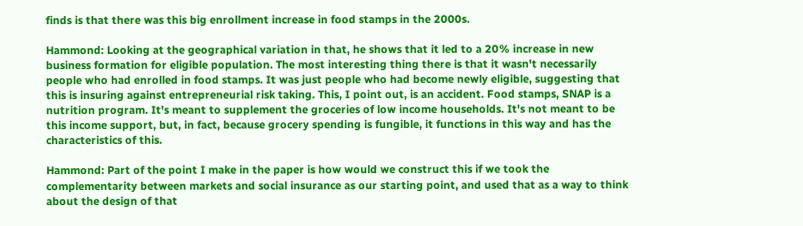finds is that there was this big enrollment increase in food stamps in the 2000s.

Hammond: Looking at the geographical variation in that, he shows that it led to a 20% increase in new business formation for eligible population. The most interesting thing there is that it wasn't necessarily people who had enrolled in food stamps. It was just people who had become newly eligible, suggesting that this is insuring against entrepreneurial risk taking. This, I point out, is an accident. Food stamps, SNAP is a nutrition program. It's meant to supplement the groceries of low income households. It's not meant to be this income support, but, in fact, because grocery spending is fungible, it functions in this way and has the characteristics of this.

Hammond: Part of the point I make in the paper is how would we construct this if we took the complementarity between markets and social insurance as our starting point, and used that as a way to think about the design of that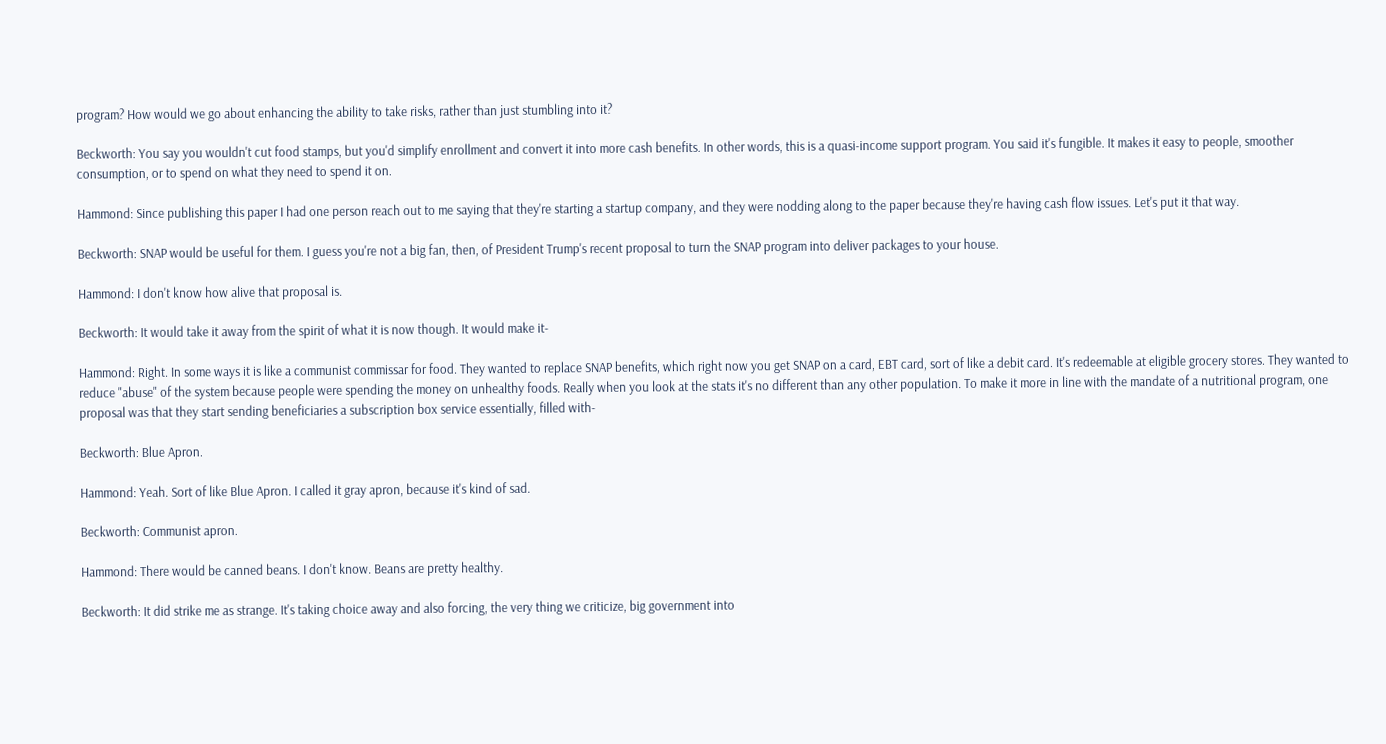program? How would we go about enhancing the ability to take risks, rather than just stumbling into it?

Beckworth: You say you wouldn't cut food stamps, but you'd simplify enrollment and convert it into more cash benefits. In other words, this is a quasi-income support program. You said it's fungible. It makes it easy to people, smoother consumption, or to spend on what they need to spend it on.

Hammond: Since publishing this paper I had one person reach out to me saying that they're starting a startup company, and they were nodding along to the paper because they're having cash flow issues. Let's put it that way.

Beckworth: SNAP would be useful for them. I guess you're not a big fan, then, of President Trump's recent proposal to turn the SNAP program into deliver packages to your house.

Hammond: I don't know how alive that proposal is.

Beckworth: It would take it away from the spirit of what it is now though. It would make it-

Hammond: Right. In some ways it is like a communist commissar for food. They wanted to replace SNAP benefits, which right now you get SNAP on a card, EBT card, sort of like a debit card. It's redeemable at eligible grocery stores. They wanted to reduce "abuse" of the system because people were spending the money on unhealthy foods. Really when you look at the stats it's no different than any other population. To make it more in line with the mandate of a nutritional program, one proposal was that they start sending beneficiaries a subscription box service essentially, filled with-

Beckworth: Blue Apron.

Hammond: Yeah. Sort of like Blue Apron. I called it gray apron, because it's kind of sad.

Beckworth: Communist apron.

Hammond: There would be canned beans. I don't know. Beans are pretty healthy.

Beckworth: It did strike me as strange. It's taking choice away and also forcing, the very thing we criticize, big government into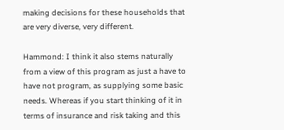making decisions for these households that are very diverse, very different.

Hammond: I think it also stems naturally from a view of this program as just a have to have not program, as supplying some basic needs. Whereas if you start thinking of it in terms of insurance and risk taking and this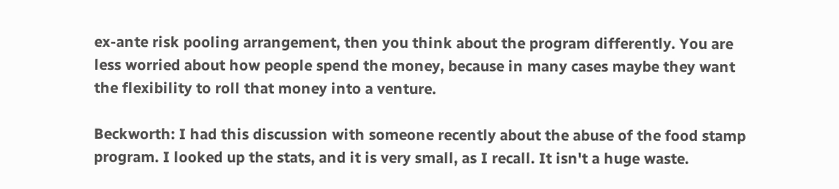ex-ante risk pooling arrangement, then you think about the program differently. You are less worried about how people spend the money, because in many cases maybe they want the flexibility to roll that money into a venture.

Beckworth: I had this discussion with someone recently about the abuse of the food stamp program. I looked up the stats, and it is very small, as I recall. It isn't a huge waste.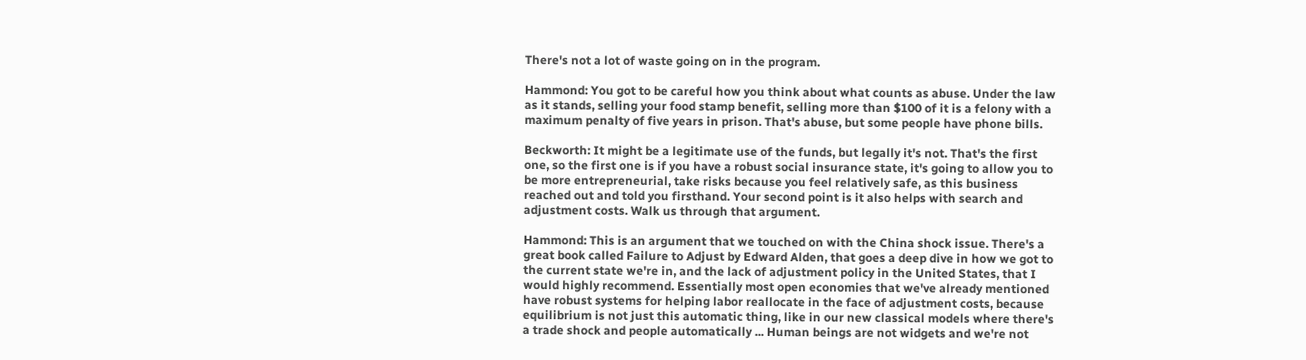There's not a lot of waste going on in the program.

Hammond: You got to be careful how you think about what counts as abuse. Under the law as it stands, selling your food stamp benefit, selling more than $100 of it is a felony with a maximum penalty of five years in prison. That's abuse, but some people have phone bills.

Beckworth: It might be a legitimate use of the funds, but legally it's not. That's the first one, so the first one is if you have a robust social insurance state, it's going to allow you to be more entrepreneurial, take risks because you feel relatively safe, as this business reached out and told you firsthand. Your second point is it also helps with search and adjustment costs. Walk us through that argument.

Hammond: This is an argument that we touched on with the China shock issue. There's a great book called Failure to Adjust by Edward Alden, that goes a deep dive in how we got to the current state we're in, and the lack of adjustment policy in the United States, that I would highly recommend. Essentially most open economies that we've already mentioned have robust systems for helping labor reallocate in the face of adjustment costs, because equilibrium is not just this automatic thing, like in our new classical models where there's a trade shock and people automatically ... Human beings are not widgets and we're not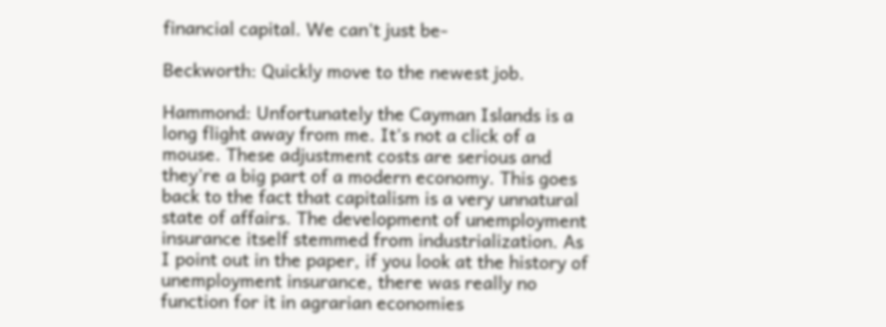financial capital. We can't just be-

Beckworth: Quickly move to the newest job.

Hammond: Unfortunately the Cayman Islands is a long flight away from me. It's not a click of a mouse. These adjustment costs are serious and they're a big part of a modern economy. This goes back to the fact that capitalism is a very unnatural state of affairs. The development of unemployment insurance itself stemmed from industrialization. As I point out in the paper, if you look at the history of unemployment insurance, there was really no function for it in agrarian economies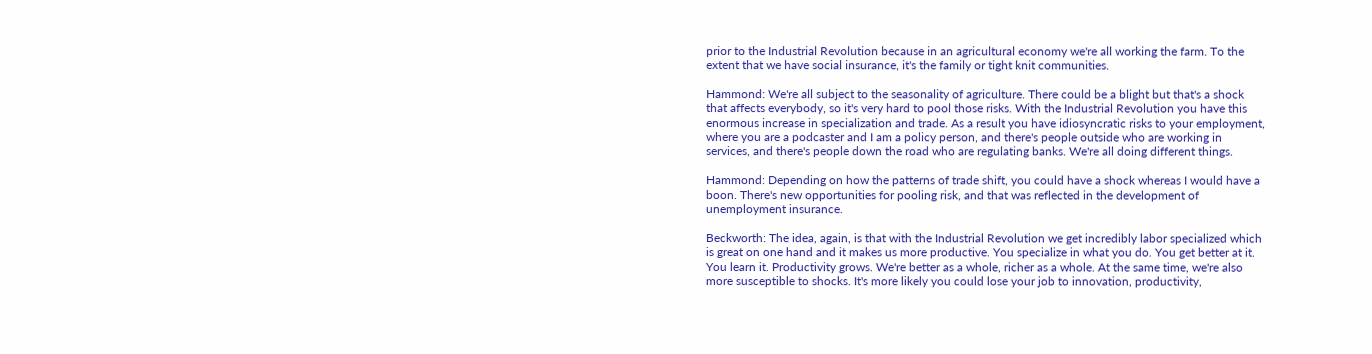prior to the Industrial Revolution because in an agricultural economy we're all working the farm. To the extent that we have social insurance, it's the family or tight knit communities.

Hammond: We're all subject to the seasonality of agriculture. There could be a blight but that's a shock that affects everybody, so it's very hard to pool those risks. With the Industrial Revolution you have this enormous increase in specialization and trade. As a result you have idiosyncratic risks to your employment, where you are a podcaster and I am a policy person, and there's people outside who are working in services, and there's people down the road who are regulating banks. We're all doing different things.

Hammond: Depending on how the patterns of trade shift, you could have a shock whereas I would have a boon. There's new opportunities for pooling risk, and that was reflected in the development of unemployment insurance.

Beckworth: The idea, again, is that with the Industrial Revolution we get incredibly labor specialized which is great on one hand and it makes us more productive. You specialize in what you do. You get better at it. You learn it. Productivity grows. We're better as a whole, richer as a whole. At the same time, we're also more susceptible to shocks. It's more likely you could lose your job to innovation, productivity,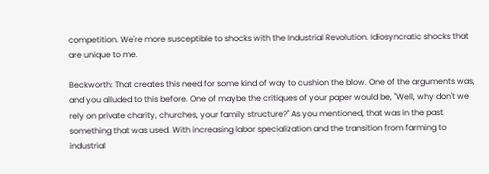competition. We're more susceptible to shocks with the Industrial Revolution. Idiosyncratic shocks that are unique to me.

Beckworth: That creates this need for some kind of way to cushion the blow. One of the arguments was, and you alluded to this before. One of maybe the critiques of your paper would be, "Well, why don't we rely on private charity, churches, your family structure?" As you mentioned, that was in the past something that was used. With increasing labor specialization and the transition from farming to industrial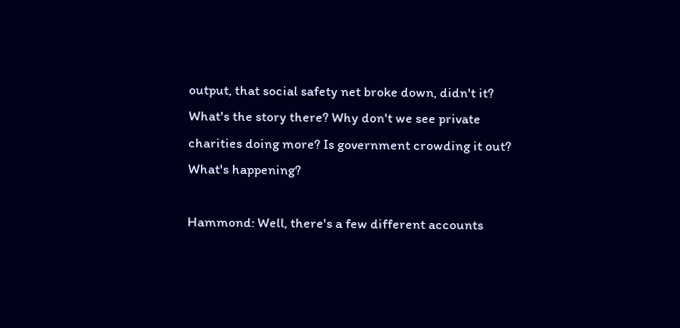output, that social safety net broke down, didn't it? What's the story there? Why don't we see private charities doing more? Is government crowding it out? What's happening?

Hammond: Well, there's a few different accounts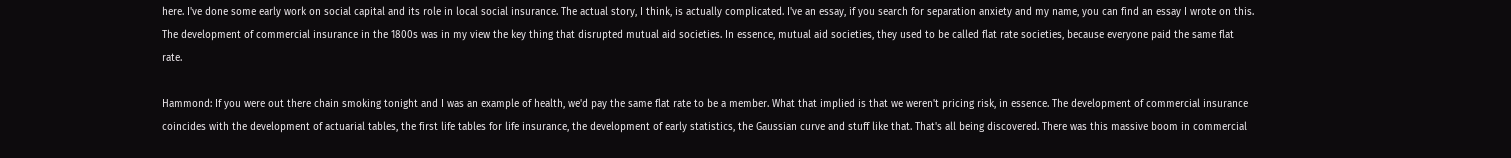here. I've done some early work on social capital and its role in local social insurance. The actual story, I think, is actually complicated. I've an essay, if you search for separation anxiety and my name, you can find an essay I wrote on this. The development of commercial insurance in the 1800s was in my view the key thing that disrupted mutual aid societies. In essence, mutual aid societies, they used to be called flat rate societies, because everyone paid the same flat rate.

Hammond: If you were out there chain smoking tonight and I was an example of health, we'd pay the same flat rate to be a member. What that implied is that we weren't pricing risk, in essence. The development of commercial insurance coincides with the development of actuarial tables, the first life tables for life insurance, the development of early statistics, the Gaussian curve and stuff like that. That's all being discovered. There was this massive boom in commercial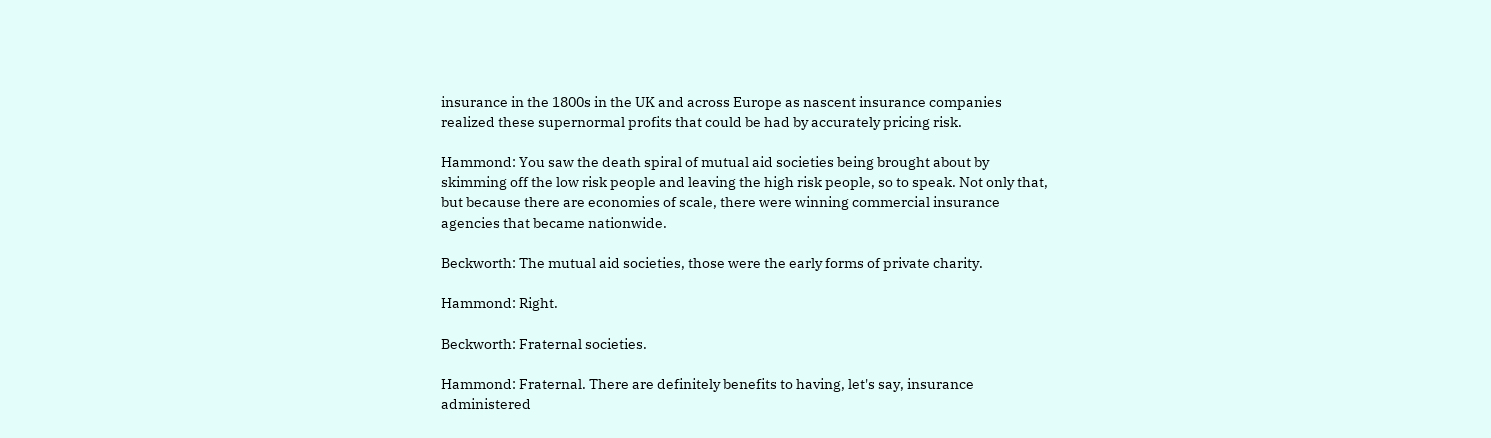insurance in the 1800s in the UK and across Europe as nascent insurance companies realized these supernormal profits that could be had by accurately pricing risk.

Hammond: You saw the death spiral of mutual aid societies being brought about by skimming off the low risk people and leaving the high risk people, so to speak. Not only that, but because there are economies of scale, there were winning commercial insurance agencies that became nationwide.

Beckworth: The mutual aid societies, those were the early forms of private charity.

Hammond: Right.

Beckworth: Fraternal societies.

Hammond: Fraternal. There are definitely benefits to having, let's say, insurance administered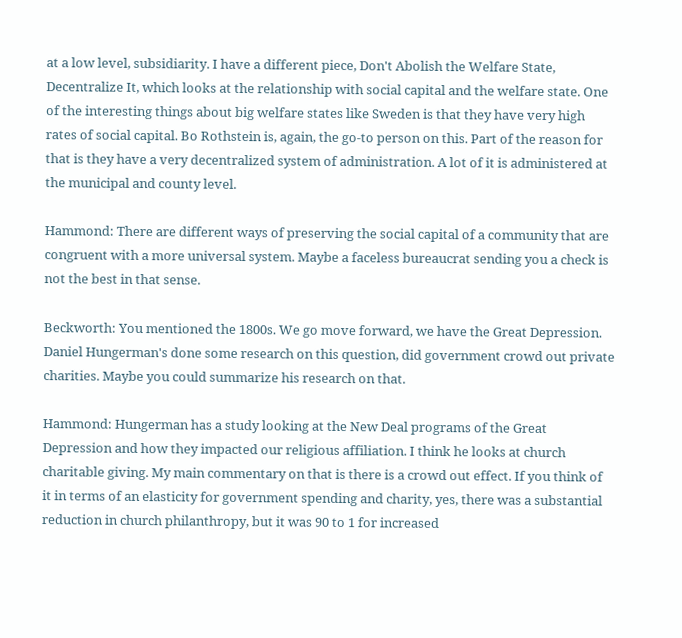at a low level, subsidiarity. I have a different piece, Don't Abolish the Welfare State, Decentralize It, which looks at the relationship with social capital and the welfare state. One of the interesting things about big welfare states like Sweden is that they have very high rates of social capital. Bo Rothstein is, again, the go-to person on this. Part of the reason for that is they have a very decentralized system of administration. A lot of it is administered at the municipal and county level.

Hammond: There are different ways of preserving the social capital of a community that are congruent with a more universal system. Maybe a faceless bureaucrat sending you a check is not the best in that sense.

Beckworth: You mentioned the 1800s. We go move forward, we have the Great Depression. Daniel Hungerman's done some research on this question, did government crowd out private charities. Maybe you could summarize his research on that.

Hammond: Hungerman has a study looking at the New Deal programs of the Great Depression and how they impacted our religious affiliation. I think he looks at church charitable giving. My main commentary on that is there is a crowd out effect. If you think of it in terms of an elasticity for government spending and charity, yes, there was a substantial reduction in church philanthropy, but it was 90 to 1 for increased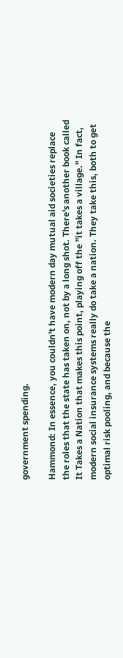government spending.

Hammond: In essence, you couldn't have modern day mutual aid societies replace the roles that the state has taken on, not by a long shot. There's another book called It Takes a Nation that makes this point, playing off the "it takes a village." In fact, modern social insurance systems really do take a nation. They take this, both to get optimal risk pooling, and because the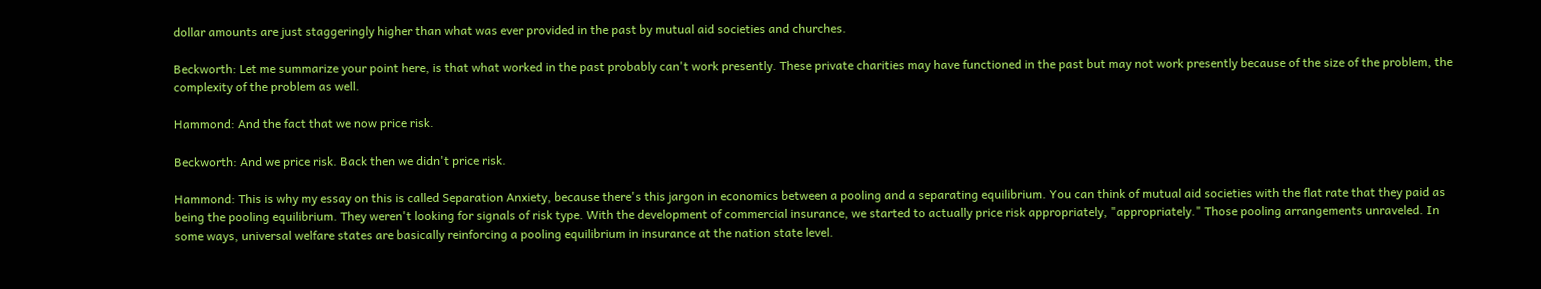dollar amounts are just staggeringly higher than what was ever provided in the past by mutual aid societies and churches.

Beckworth: Let me summarize your point here, is that what worked in the past probably can't work presently. These private charities may have functioned in the past but may not work presently because of the size of the problem, the complexity of the problem as well.

Hammond: And the fact that we now price risk.

Beckworth: And we price risk. Back then we didn't price risk.

Hammond: This is why my essay on this is called Separation Anxiety, because there's this jargon in economics between a pooling and a separating equilibrium. You can think of mutual aid societies with the flat rate that they paid as being the pooling equilibrium. They weren't looking for signals of risk type. With the development of commercial insurance, we started to actually price risk appropriately, "appropriately." Those pooling arrangements unraveled. In some ways, universal welfare states are basically reinforcing a pooling equilibrium in insurance at the nation state level.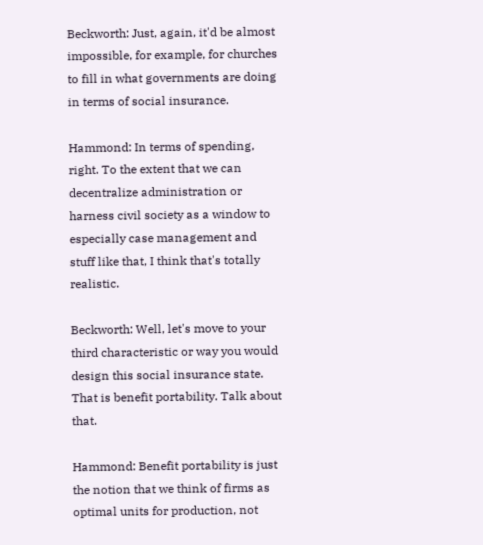Beckworth: Just, again, it'd be almost impossible, for example, for churches to fill in what governments are doing in terms of social insurance.

Hammond: In terms of spending, right. To the extent that we can decentralize administration or harness civil society as a window to especially case management and stuff like that, I think that's totally realistic.

Beckworth: Well, let's move to your third characteristic or way you would design this social insurance state. That is benefit portability. Talk about that.

Hammond: Benefit portability is just the notion that we think of firms as optimal units for production, not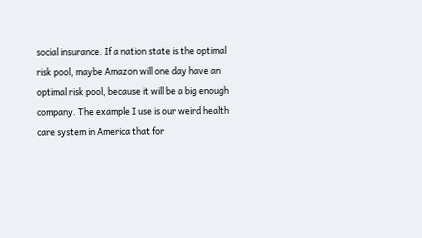social insurance. If a nation state is the optimal risk pool, maybe Amazon will one day have an optimal risk pool, because it will be a big enough company. The example I use is our weird health care system in America that for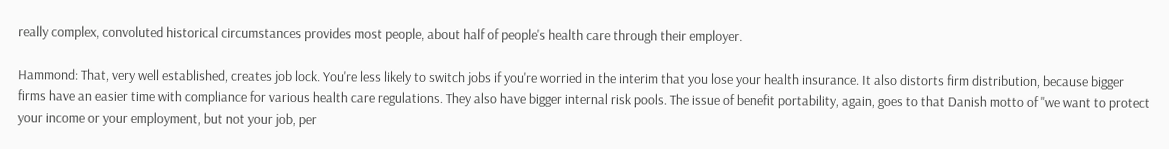really complex, convoluted historical circumstances provides most people, about half of people's health care through their employer.

Hammond: That, very well established, creates job lock. You're less likely to switch jobs if you're worried in the interim that you lose your health insurance. It also distorts firm distribution, because bigger firms have an easier time with compliance for various health care regulations. They also have bigger internal risk pools. The issue of benefit portability, again, goes to that Danish motto of "we want to protect your income or your employment, but not your job, per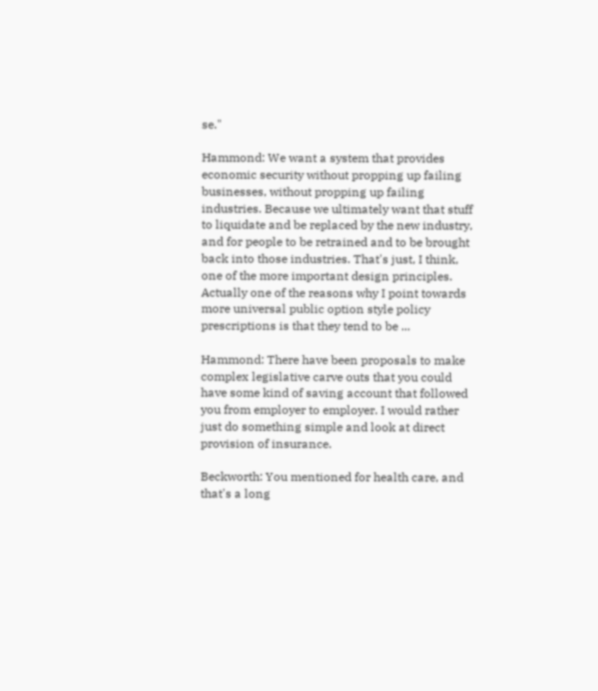se."

Hammond: We want a system that provides economic security without propping up failing businesses, without propping up failing industries. Because we ultimately want that stuff to liquidate and be replaced by the new industry, and for people to be retrained and to be brought back into those industries. That's just, I think, one of the more important design principles. Actually one of the reasons why I point towards more universal public option style policy prescriptions is that they tend to be ...

Hammond: There have been proposals to make complex legislative carve outs that you could have some kind of saving account that followed you from employer to employer. I would rather just do something simple and look at direct provision of insurance.

Beckworth: You mentioned for health care, and that's a long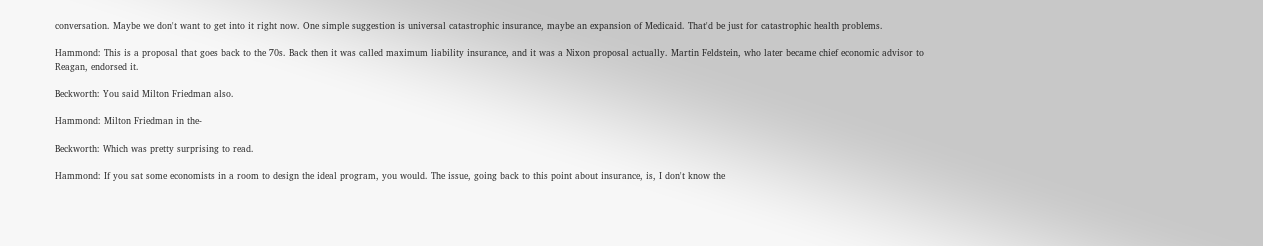conversation. Maybe we don't want to get into it right now. One simple suggestion is universal catastrophic insurance, maybe an expansion of Medicaid. That'd be just for catastrophic health problems.

Hammond: This is a proposal that goes back to the 70s. Back then it was called maximum liability insurance, and it was a Nixon proposal actually. Martin Feldstein, who later became chief economic advisor to Reagan, endorsed it.

Beckworth: You said Milton Friedman also.

Hammond: Milton Friedman in the-

Beckworth: Which was pretty surprising to read.

Hammond: If you sat some economists in a room to design the ideal program, you would. The issue, going back to this point about insurance, is, I don't know the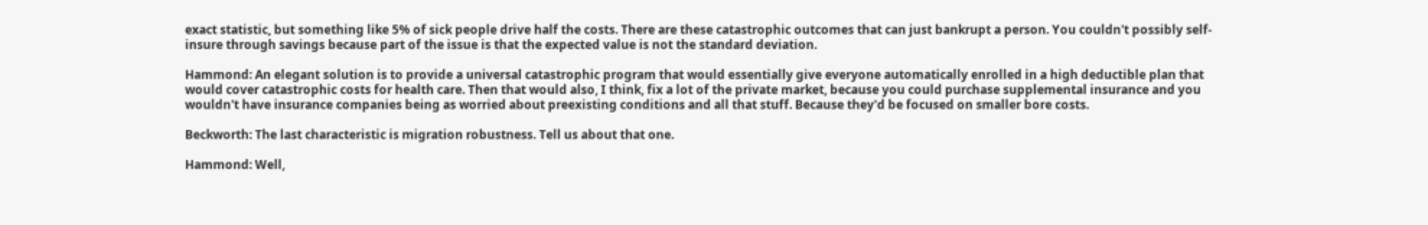exact statistic, but something like 5% of sick people drive half the costs. There are these catastrophic outcomes that can just bankrupt a person. You couldn't possibly self-insure through savings because part of the issue is that the expected value is not the standard deviation.

Hammond: An elegant solution is to provide a universal catastrophic program that would essentially give everyone automatically enrolled in a high deductible plan that would cover catastrophic costs for health care. Then that would also, I think, fix a lot of the private market, because you could purchase supplemental insurance and you wouldn't have insurance companies being as worried about preexisting conditions and all that stuff. Because they'd be focused on smaller bore costs.

Beckworth: The last characteristic is migration robustness. Tell us about that one.

Hammond: Well,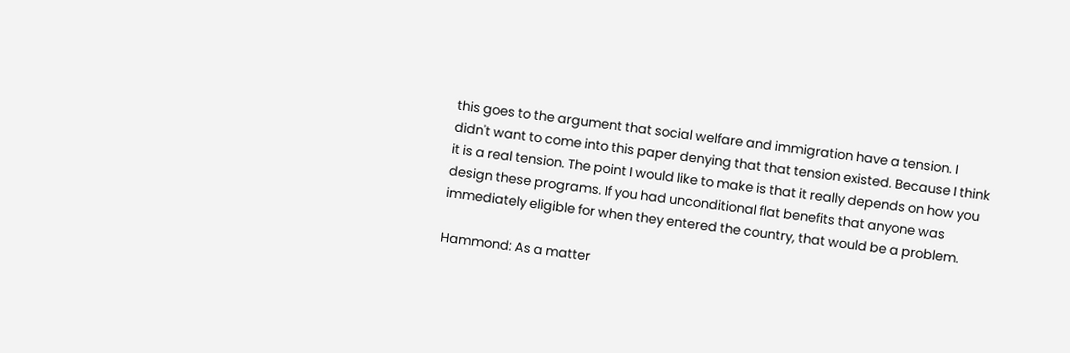this goes to the argument that social welfare and immigration have a tension. I didn't want to come into this paper denying that that tension existed. Because I think it is a real tension. The point I would like to make is that it really depends on how you design these programs. If you had unconditional flat benefits that anyone was immediately eligible for when they entered the country, that would be a problem.

Hammond: As a matter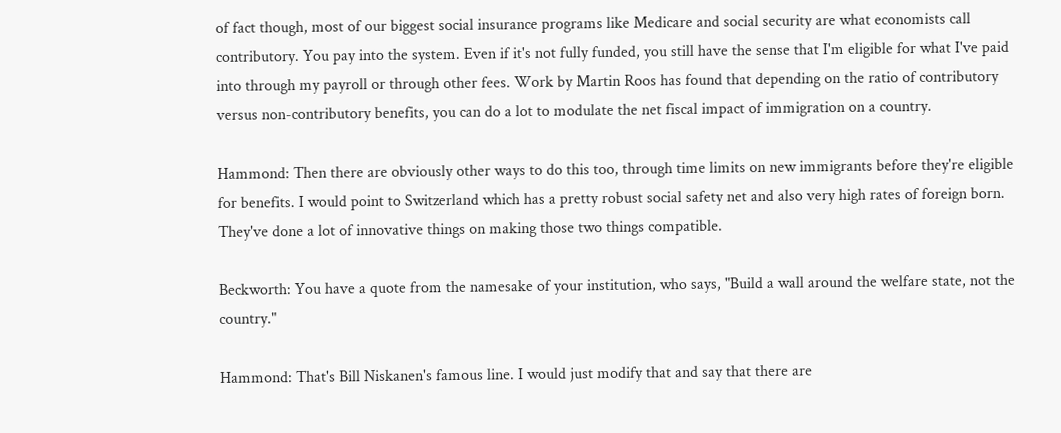of fact though, most of our biggest social insurance programs like Medicare and social security are what economists call contributory. You pay into the system. Even if it's not fully funded, you still have the sense that I'm eligible for what I've paid into through my payroll or through other fees. Work by Martin Roos has found that depending on the ratio of contributory versus non-contributory benefits, you can do a lot to modulate the net fiscal impact of immigration on a country.

Hammond: Then there are obviously other ways to do this too, through time limits on new immigrants before they're eligible for benefits. I would point to Switzerland which has a pretty robust social safety net and also very high rates of foreign born. They've done a lot of innovative things on making those two things compatible.

Beckworth: You have a quote from the namesake of your institution, who says, "Build a wall around the welfare state, not the country."

Hammond: That's Bill Niskanen's famous line. I would just modify that and say that there are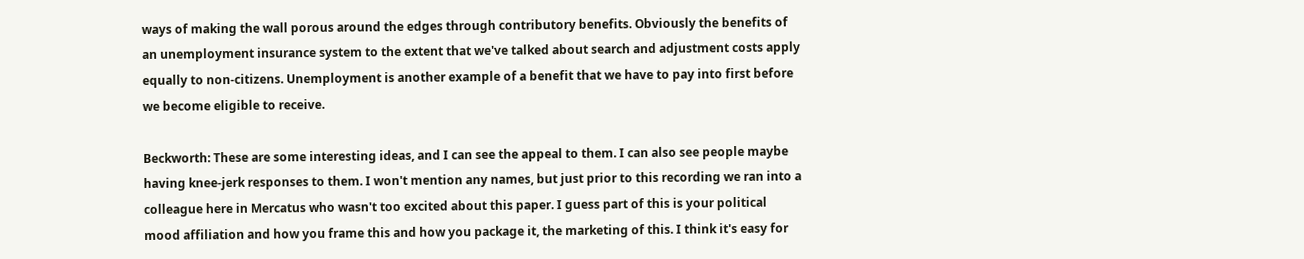ways of making the wall porous around the edges through contributory benefits. Obviously the benefits of an unemployment insurance system to the extent that we've talked about search and adjustment costs apply equally to non-citizens. Unemployment is another example of a benefit that we have to pay into first before we become eligible to receive.

Beckworth: These are some interesting ideas, and I can see the appeal to them. I can also see people maybe having knee-jerk responses to them. I won't mention any names, but just prior to this recording we ran into a colleague here in Mercatus who wasn't too excited about this paper. I guess part of this is your political mood affiliation and how you frame this and how you package it, the marketing of this. I think it's easy for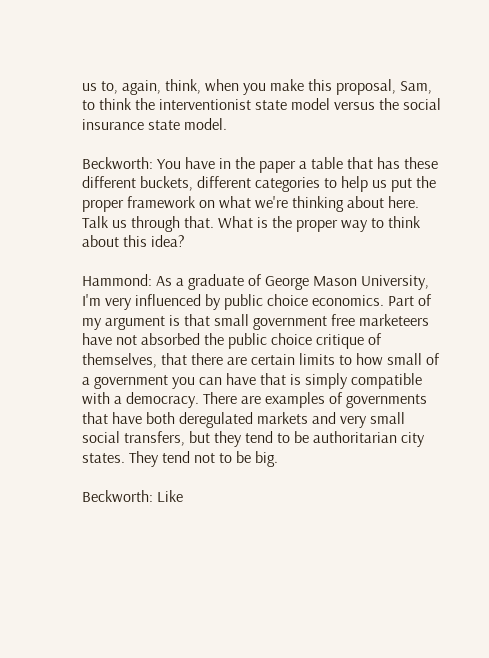us to, again, think, when you make this proposal, Sam, to think the interventionist state model versus the social insurance state model.

Beckworth: You have in the paper a table that has these different buckets, different categories to help us put the proper framework on what we're thinking about here. Talk us through that. What is the proper way to think about this idea?

Hammond: As a graduate of George Mason University, I'm very influenced by public choice economics. Part of my argument is that small government free marketeers have not absorbed the public choice critique of themselves, that there are certain limits to how small of a government you can have that is simply compatible with a democracy. There are examples of governments that have both deregulated markets and very small social transfers, but they tend to be authoritarian city states. They tend not to be big.

Beckworth: Like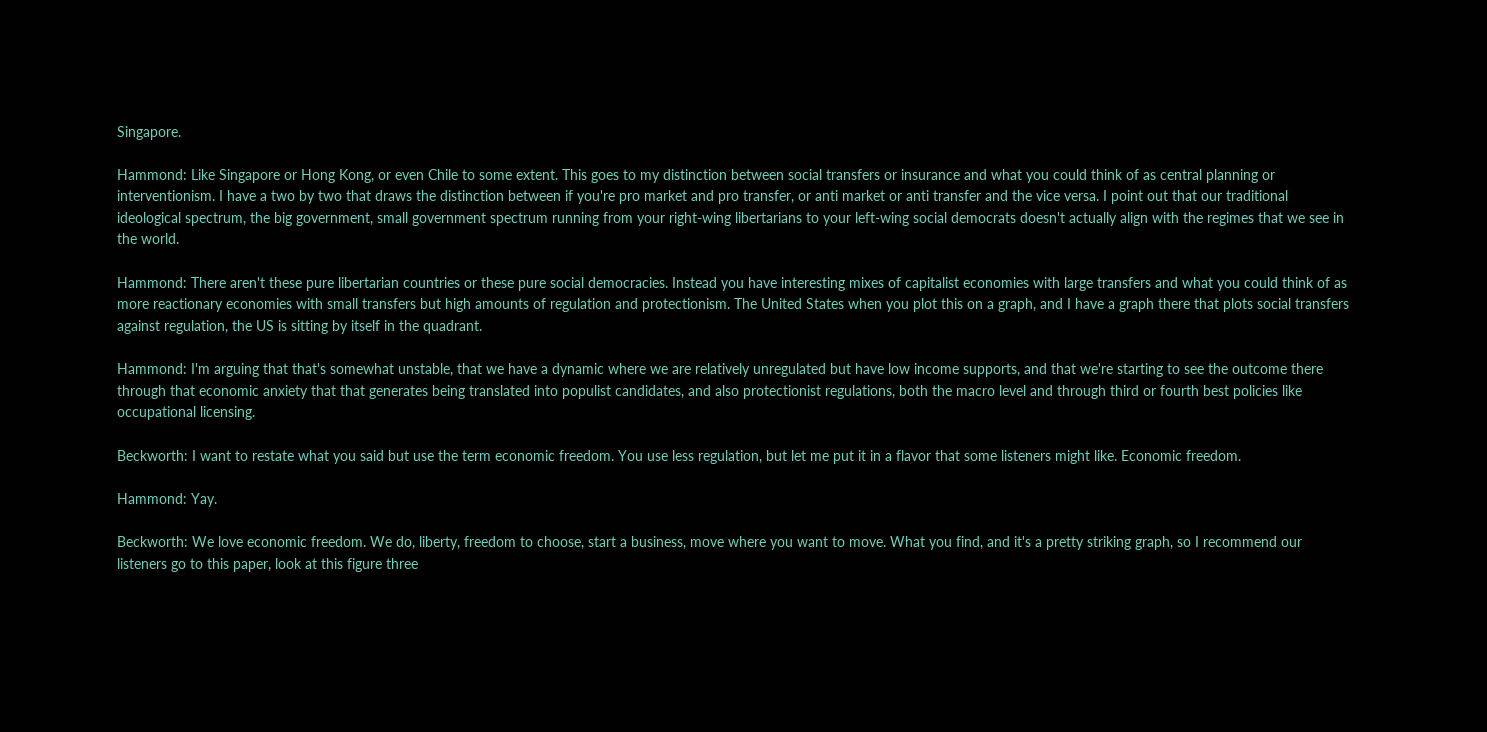Singapore.

Hammond: Like Singapore or Hong Kong, or even Chile to some extent. This goes to my distinction between social transfers or insurance and what you could think of as central planning or interventionism. I have a two by two that draws the distinction between if you're pro market and pro transfer, or anti market or anti transfer and the vice versa. I point out that our traditional ideological spectrum, the big government, small government spectrum running from your right-wing libertarians to your left-wing social democrats doesn't actually align with the regimes that we see in the world.

Hammond: There aren't these pure libertarian countries or these pure social democracies. Instead you have interesting mixes of capitalist economies with large transfers and what you could think of as more reactionary economies with small transfers but high amounts of regulation and protectionism. The United States when you plot this on a graph, and I have a graph there that plots social transfers against regulation, the US is sitting by itself in the quadrant.

Hammond: I'm arguing that that's somewhat unstable, that we have a dynamic where we are relatively unregulated but have low income supports, and that we're starting to see the outcome there through that economic anxiety that that generates being translated into populist candidates, and also protectionist regulations, both the macro level and through third or fourth best policies like occupational licensing.

Beckworth: I want to restate what you said but use the term economic freedom. You use less regulation, but let me put it in a flavor that some listeners might like. Economic freedom.

Hammond: Yay.

Beckworth: We love economic freedom. We do, liberty, freedom to choose, start a business, move where you want to move. What you find, and it's a pretty striking graph, so I recommend our listeners go to this paper, look at this figure three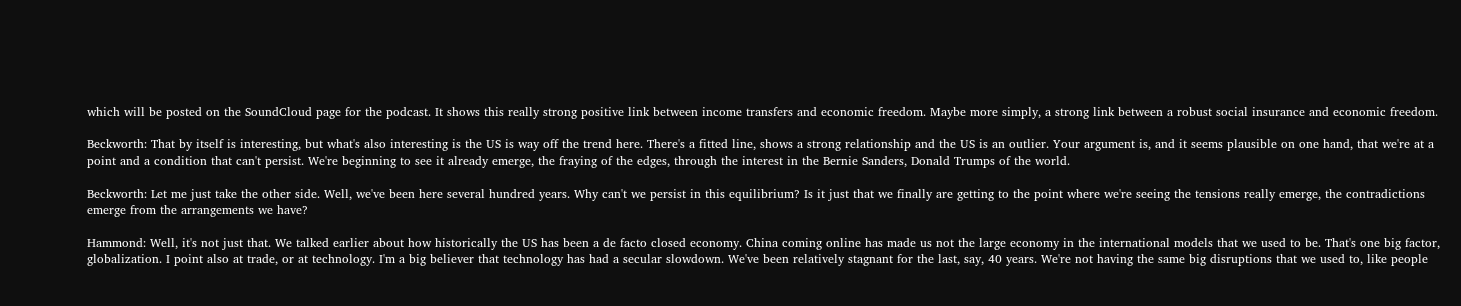which will be posted on the SoundCloud page for the podcast. It shows this really strong positive link between income transfers and economic freedom. Maybe more simply, a strong link between a robust social insurance and economic freedom.

Beckworth: That by itself is interesting, but what's also interesting is the US is way off the trend here. There's a fitted line, shows a strong relationship and the US is an outlier. Your argument is, and it seems plausible on one hand, that we're at a point and a condition that can't persist. We're beginning to see it already emerge, the fraying of the edges, through the interest in the Bernie Sanders, Donald Trumps of the world.

Beckworth: Let me just take the other side. Well, we've been here several hundred years. Why can't we persist in this equilibrium? Is it just that we finally are getting to the point where we're seeing the tensions really emerge, the contradictions emerge from the arrangements we have?

Hammond: Well, it's not just that. We talked earlier about how historically the US has been a de facto closed economy. China coming online has made us not the large economy in the international models that we used to be. That's one big factor, globalization. I point also at trade, or at technology. I'm a big believer that technology has had a secular slowdown. We've been relatively stagnant for the last, say, 40 years. We're not having the same big disruptions that we used to, like people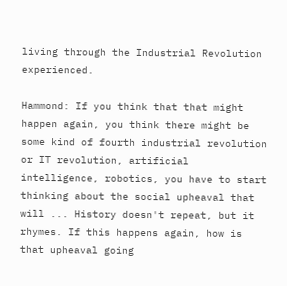living through the Industrial Revolution experienced.

Hammond: If you think that that might happen again, you think there might be some kind of fourth industrial revolution or IT revolution, artificial intelligence, robotics, you have to start thinking about the social upheaval that will ... History doesn't repeat, but it rhymes. If this happens again, how is that upheaval going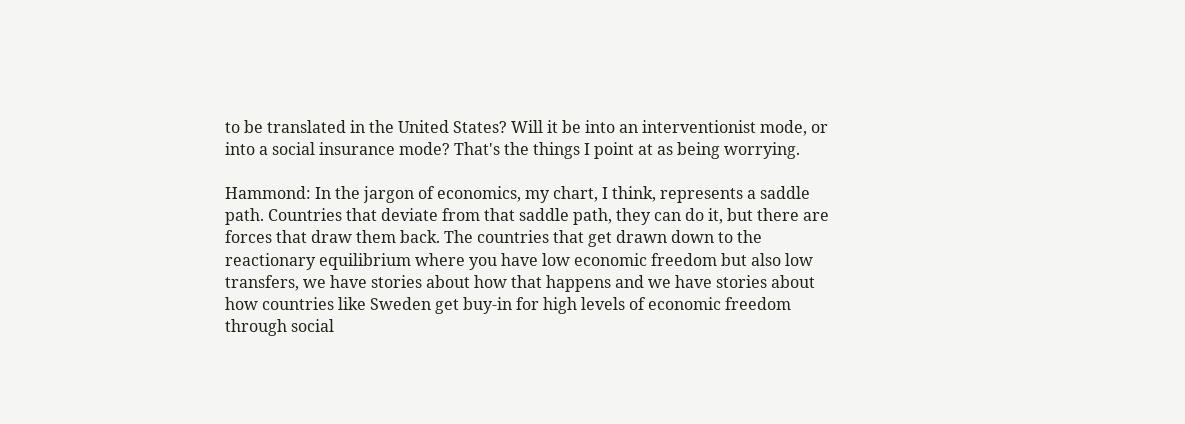to be translated in the United States? Will it be into an interventionist mode, or into a social insurance mode? That's the things I point at as being worrying.

Hammond: In the jargon of economics, my chart, I think, represents a saddle path. Countries that deviate from that saddle path, they can do it, but there are forces that draw them back. The countries that get drawn down to the reactionary equilibrium where you have low economic freedom but also low transfers, we have stories about how that happens and we have stories about how countries like Sweden get buy-in for high levels of economic freedom through social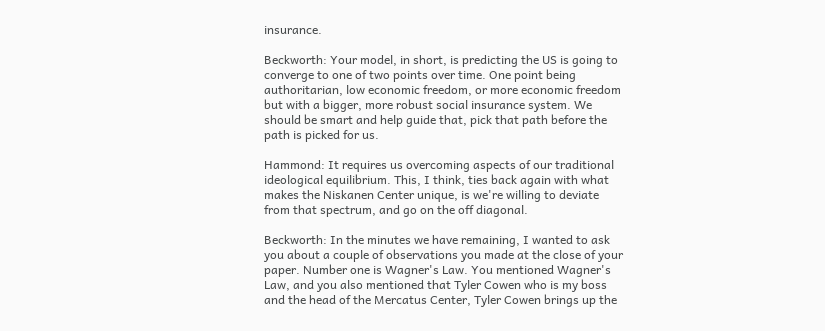insurance.

Beckworth: Your model, in short, is predicting the US is going to converge to one of two points over time. One point being authoritarian, low economic freedom, or more economic freedom but with a bigger, more robust social insurance system. We should be smart and help guide that, pick that path before the path is picked for us.

Hammond: It requires us overcoming aspects of our traditional ideological equilibrium. This, I think, ties back again with what makes the Niskanen Center unique, is we're willing to deviate from that spectrum, and go on the off diagonal.

Beckworth: In the minutes we have remaining, I wanted to ask you about a couple of observations you made at the close of your paper. Number one is Wagner's Law. You mentioned Wagner's Law, and you also mentioned that Tyler Cowen who is my boss and the head of the Mercatus Center, Tyler Cowen brings up the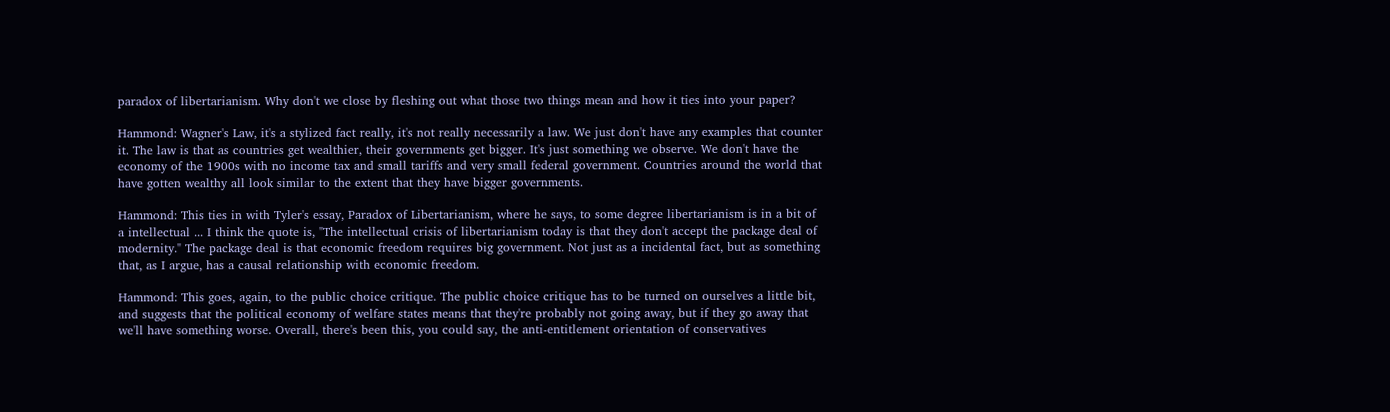paradox of libertarianism. Why don't we close by fleshing out what those two things mean and how it ties into your paper?

Hammond: Wagner's Law, it's a stylized fact really, it's not really necessarily a law. We just don't have any examples that counter it. The law is that as countries get wealthier, their governments get bigger. It's just something we observe. We don't have the economy of the 1900s with no income tax and small tariffs and very small federal government. Countries around the world that have gotten wealthy all look similar to the extent that they have bigger governments.

Hammond: This ties in with Tyler's essay, Paradox of Libertarianism, where he says, to some degree libertarianism is in a bit of a intellectual ... I think the quote is, "The intellectual crisis of libertarianism today is that they don't accept the package deal of modernity." The package deal is that economic freedom requires big government. Not just as a incidental fact, but as something that, as I argue, has a causal relationship with economic freedom.

Hammond: This goes, again, to the public choice critique. The public choice critique has to be turned on ourselves a little bit, and suggests that the political economy of welfare states means that they're probably not going away, but if they go away that we'll have something worse. Overall, there's been this, you could say, the anti-entitlement orientation of conservatives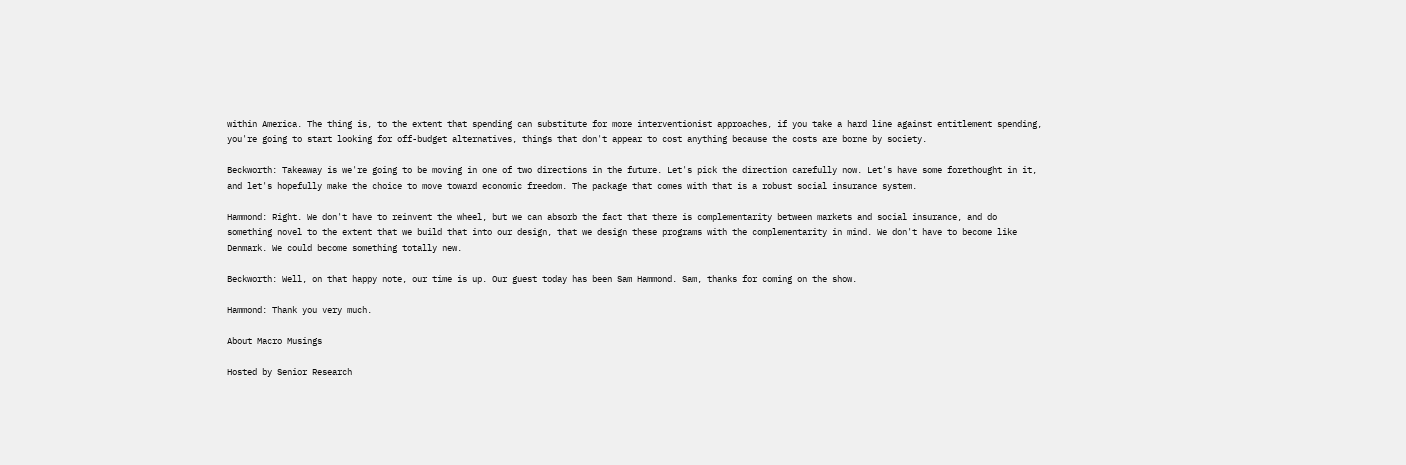within America. The thing is, to the extent that spending can substitute for more interventionist approaches, if you take a hard line against entitlement spending, you're going to start looking for off-budget alternatives, things that don't appear to cost anything because the costs are borne by society.

Beckworth: Takeaway is we're going to be moving in one of two directions in the future. Let's pick the direction carefully now. Let's have some forethought in it, and let's hopefully make the choice to move toward economic freedom. The package that comes with that is a robust social insurance system.

Hammond: Right. We don't have to reinvent the wheel, but we can absorb the fact that there is complementarity between markets and social insurance, and do something novel to the extent that we build that into our design, that we design these programs with the complementarity in mind. We don't have to become like Denmark. We could become something totally new.

Beckworth: Well, on that happy note, our time is up. Our guest today has been Sam Hammond. Sam, thanks for coming on the show.

Hammond: Thank you very much.

About Macro Musings

Hosted by Senior Research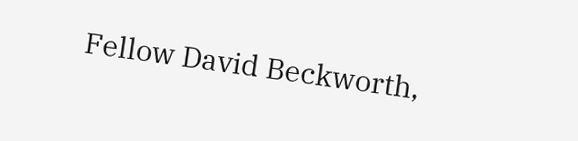Fellow David Beckworth,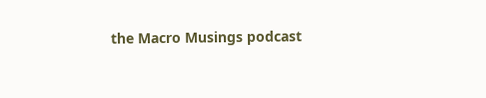the Macro Musings podcast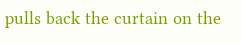pulls back the curtain on the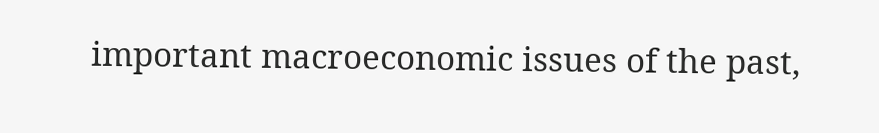important macroeconomic issues of the past,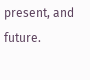present, and future.